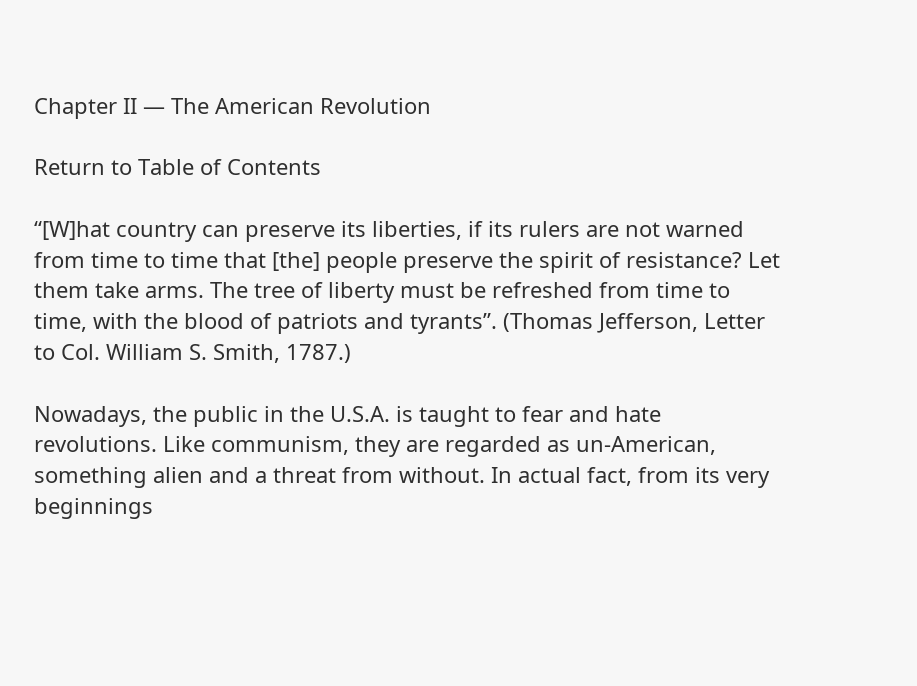Chapter II — The American Revolution

Return to Table of Contents

“[W]hat country can preserve its liberties, if its rulers are not warned from time to time that [the] people preserve the spirit of resistance? Let them take arms. The tree of liberty must be refreshed from time to time, with the blood of patriots and tyrants”. (Thomas Jefferson, Letter to Col. William S. Smith, 1787.)

Nowadays, the public in the U.S.A. is taught to fear and hate revolutions. Like communism, they are regarded as un-American, something alien and a threat from without. In actual fact, from its very beginnings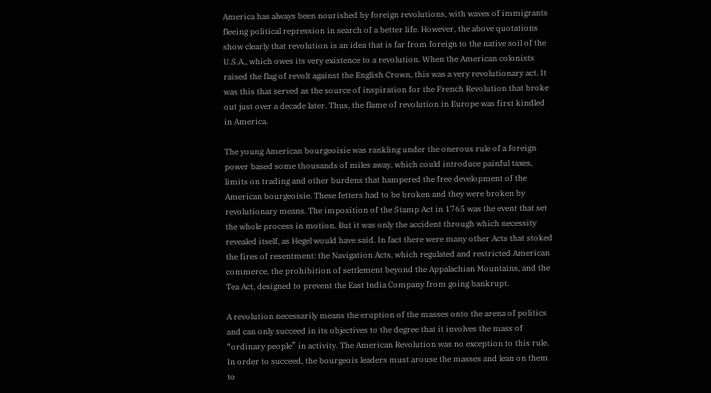America has always been nourished by foreign revolutions, with waves of immigrants fleeing political repression in search of a better life. However, the above quotations show clearly that revolution is an idea that is far from foreign to the native soil of the U.S.A., which owes its very existence to a revolution. When the American colonists raised the flag of revolt against the English Crown, this was a very revolutionary act. It was this that served as the source of inspiration for the French Revolution that broke out just over a decade later. Thus, the flame of revolution in Europe was first kindled in America.

The young American bourgeoisie was rankling under the onerous rule of a foreign power based some thousands of miles away, which could introduce painful taxes, limits on trading and other burdens that hampered the free development of the American bourgeoisie. These fetters had to be broken and they were broken by revolutionary means. The imposition of the Stamp Act in 1765 was the event that set the whole process in motion. But it was only the accident through which necessity revealed itself, as Hegel would have said. In fact there were many other Acts that stoked the fires of resentment: the Navigation Acts, which regulated and restricted American commerce, the prohibition of settlement beyond the Appalachian Mountains, and the Tea Act, designed to prevent the East India Company from going bankrupt.

A revolution necessarily means the eruption of the masses onto the arena of politics and can only succeed in its objectives to the degree that it involves the mass of “ordinary people” in activity. The American Revolution was no exception to this rule. In order to succeed, the bourgeois leaders must arouse the masses and lean on them to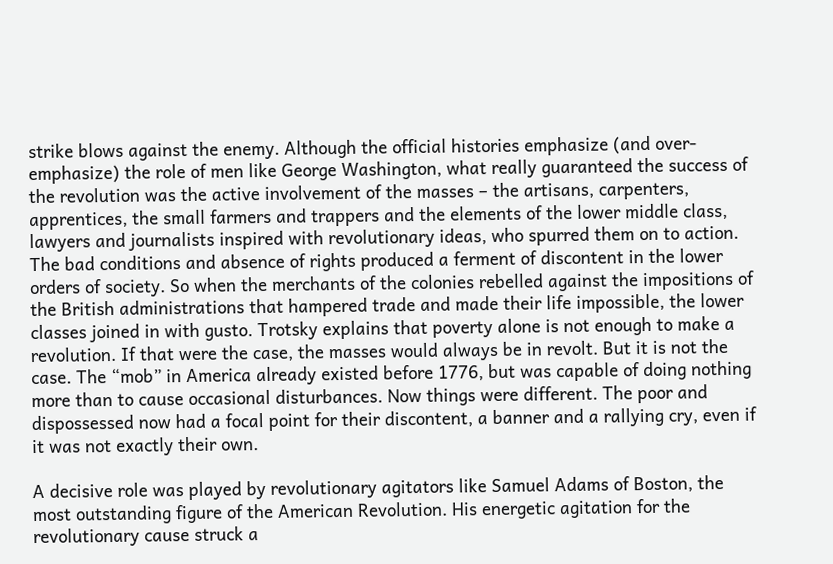strike blows against the enemy. Although the official histories emphasize (and over-emphasize) the role of men like George Washington, what really guaranteed the success of the revolution was the active involvement of the masses – the artisans, carpenters, apprentices, the small farmers and trappers and the elements of the lower middle class, lawyers and journalists inspired with revolutionary ideas, who spurred them on to action.
The bad conditions and absence of rights produced a ferment of discontent in the lower orders of society. So when the merchants of the colonies rebelled against the impositions of the British administrations that hampered trade and made their life impossible, the lower classes joined in with gusto. Trotsky explains that poverty alone is not enough to make a revolution. If that were the case, the masses would always be in revolt. But it is not the case. The “mob” in America already existed before 1776, but was capable of doing nothing more than to cause occasional disturbances. Now things were different. The poor and dispossessed now had a focal point for their discontent, a banner and a rallying cry, even if it was not exactly their own.

A decisive role was played by revolutionary agitators like Samuel Adams of Boston, the most outstanding figure of the American Revolution. His energetic agitation for the revolutionary cause struck a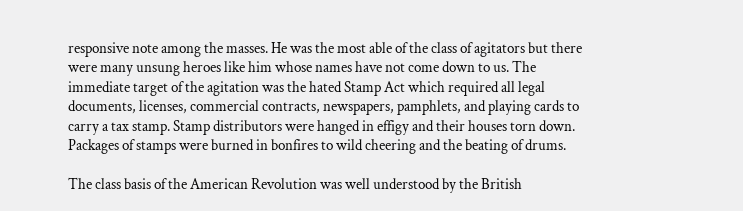responsive note among the masses. He was the most able of the class of agitators but there were many unsung heroes like him whose names have not come down to us. The immediate target of the agitation was the hated Stamp Act which required all legal documents, licenses, commercial contracts, newspapers, pamphlets, and playing cards to carry a tax stamp. Stamp distributors were hanged in effigy and their houses torn down. Packages of stamps were burned in bonfires to wild cheering and the beating of drums.

The class basis of the American Revolution was well understood by the British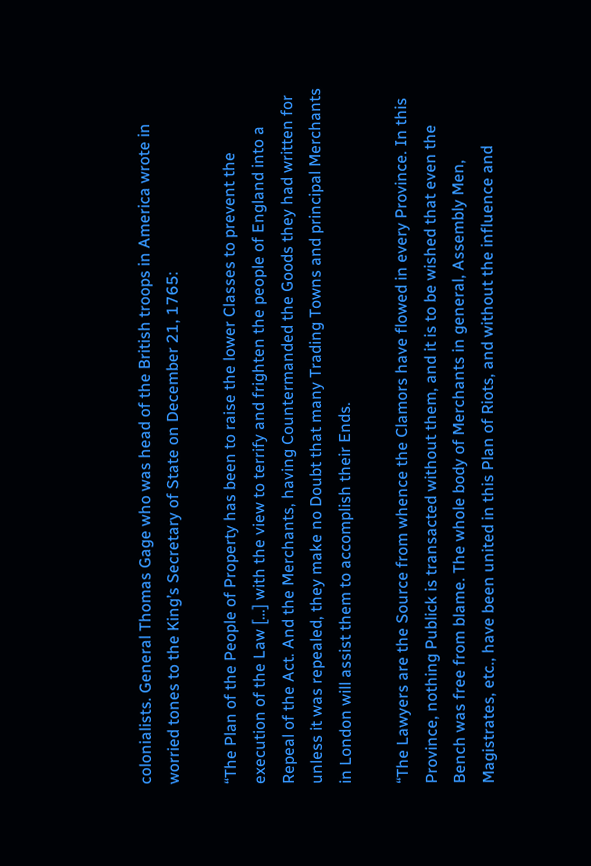colonialists. General Thomas Gage who was head of the British troops in America wrote in worried tones to the King’s Secretary of State on December 21, 1765:

“The Plan of the People of Property has been to raise the lower Classes to prevent the execution of the Law […] with the view to terrify and frighten the people of England into a Repeal of the Act. And the Merchants, having Countermanded the Goods they had written for unless it was repealed, they make no Doubt that many Trading Towns and principal Merchants in London will assist them to accomplish their Ends.

“The Lawyers are the Source from whence the Clamors have flowed in every Province. In this Province, nothing Publick is transacted without them, and it is to be wished that even the Bench was free from blame. The whole body of Merchants in general, Assembly Men, Magistrates, etc., have been united in this Plan of Riots, and without the influence and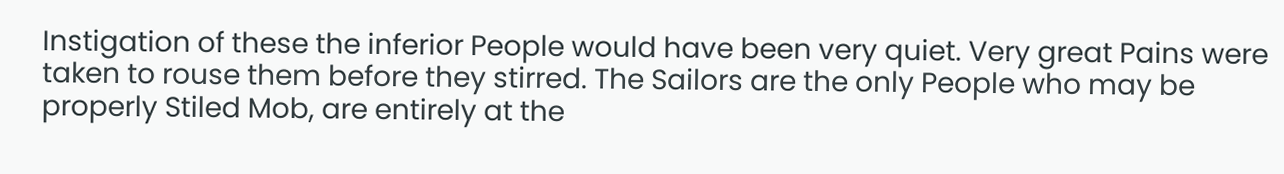Instigation of these the inferior People would have been very quiet. Very great Pains were taken to rouse them before they stirred. The Sailors are the only People who may be properly Stiled Mob, are entirely at the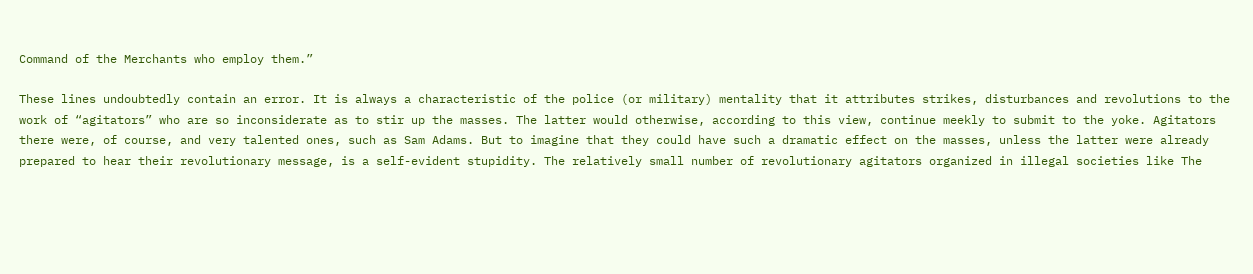Command of the Merchants who employ them.”

These lines undoubtedly contain an error. It is always a characteristic of the police (or military) mentality that it attributes strikes, disturbances and revolutions to the work of “agitators” who are so inconsiderate as to stir up the masses. The latter would otherwise, according to this view, continue meekly to submit to the yoke. Agitators there were, of course, and very talented ones, such as Sam Adams. But to imagine that they could have such a dramatic effect on the masses, unless the latter were already prepared to hear their revolutionary message, is a self-evident stupidity. The relatively small number of revolutionary agitators organized in illegal societies like The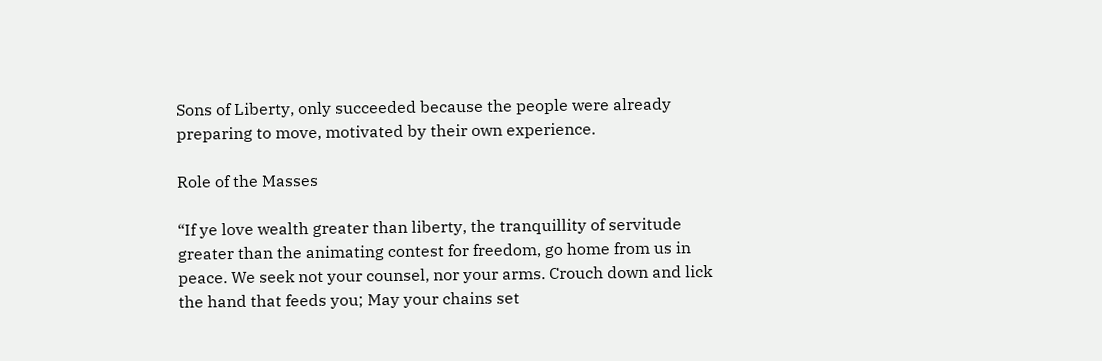Sons of Liberty, only succeeded because the people were already preparing to move, motivated by their own experience.

Role of the Masses

“If ye love wealth greater than liberty, the tranquillity of servitude greater than the animating contest for freedom, go home from us in peace. We seek not your counsel, nor your arms. Crouch down and lick the hand that feeds you; May your chains set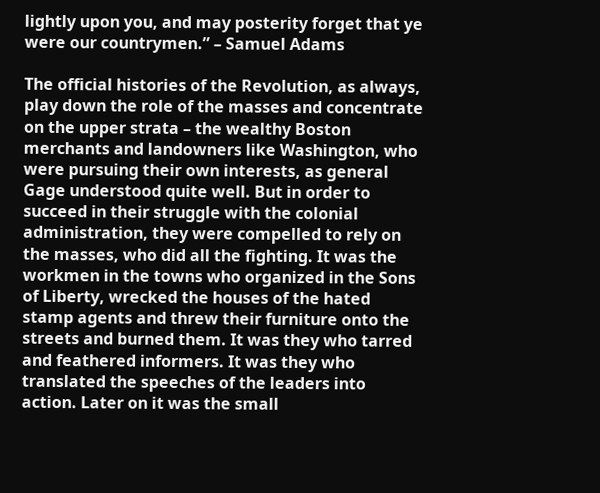lightly upon you, and may posterity forget that ye were our countrymen.” – Samuel Adams

The official histories of the Revolution, as always, play down the role of the masses and concentrate on the upper strata – the wealthy Boston merchants and landowners like Washington, who were pursuing their own interests, as general Gage understood quite well. But in order to succeed in their struggle with the colonial administration, they were compelled to rely on the masses, who did all the fighting. It was the workmen in the towns who organized in the Sons of Liberty, wrecked the houses of the hated stamp agents and threw their furniture onto the streets and burned them. It was they who tarred and feathered informers. It was they who translated the speeches of the leaders into action. Later on it was the small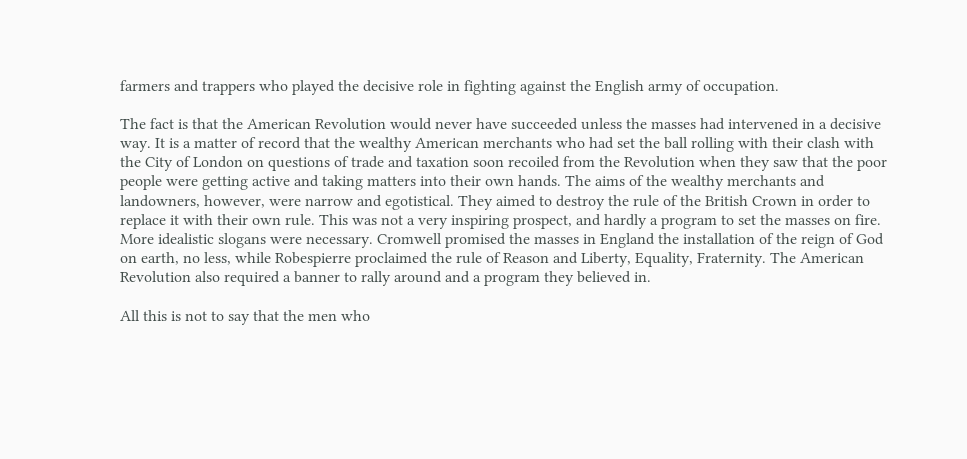farmers and trappers who played the decisive role in fighting against the English army of occupation.

The fact is that the American Revolution would never have succeeded unless the masses had intervened in a decisive way. It is a matter of record that the wealthy American merchants who had set the ball rolling with their clash with the City of London on questions of trade and taxation soon recoiled from the Revolution when they saw that the poor people were getting active and taking matters into their own hands. The aims of the wealthy merchants and landowners, however, were narrow and egotistical. They aimed to destroy the rule of the British Crown in order to replace it with their own rule. This was not a very inspiring prospect, and hardly a program to set the masses on fire. More idealistic slogans were necessary. Cromwell promised the masses in England the installation of the reign of God on earth, no less, while Robespierre proclaimed the rule of Reason and Liberty, Equality, Fraternity. The American Revolution also required a banner to rally around and a program they believed in.

All this is not to say that the men who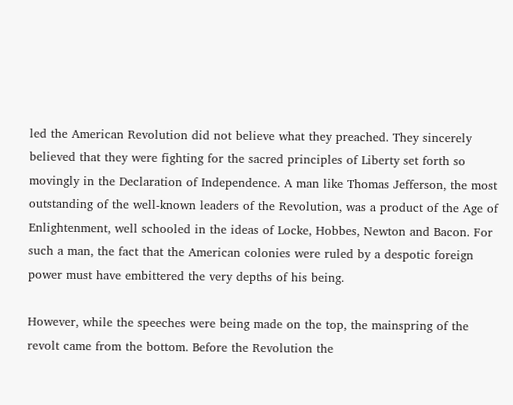led the American Revolution did not believe what they preached. They sincerely believed that they were fighting for the sacred principles of Liberty set forth so movingly in the Declaration of Independence. A man like Thomas Jefferson, the most outstanding of the well-known leaders of the Revolution, was a product of the Age of Enlightenment, well schooled in the ideas of Locke, Hobbes, Newton and Bacon. For such a man, the fact that the American colonies were ruled by a despotic foreign power must have embittered the very depths of his being.

However, while the speeches were being made on the top, the mainspring of the revolt came from the bottom. Before the Revolution the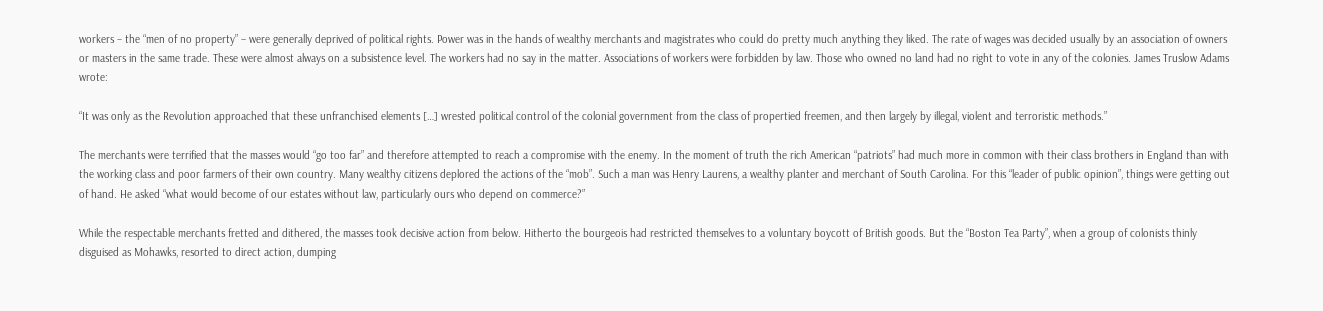workers – the “men of no property” – were generally deprived of political rights. Power was in the hands of wealthy merchants and magistrates who could do pretty much anything they liked. The rate of wages was decided usually by an association of owners or masters in the same trade. These were almost always on a subsistence level. The workers had no say in the matter. Associations of workers were forbidden by law. Those who owned no land had no right to vote in any of the colonies. James Truslow Adams wrote:

“It was only as the Revolution approached that these unfranchised elements […] wrested political control of the colonial government from the class of propertied freemen, and then largely by illegal, violent and terroristic methods.”

The merchants were terrified that the masses would “go too far” and therefore attempted to reach a compromise with the enemy. In the moment of truth the rich American “patriots” had much more in common with their class brothers in England than with the working class and poor farmers of their own country. Many wealthy citizens deplored the actions of the “mob”. Such a man was Henry Laurens, a wealthy planter and merchant of South Carolina. For this “leader of public opinion”, things were getting out of hand. He asked “what would become of our estates without law, particularly ours who depend on commerce?”

While the respectable merchants fretted and dithered, the masses took decisive action from below. Hitherto the bourgeois had restricted themselves to a voluntary boycott of British goods. But the “Boston Tea Party”, when a group of colonists thinly disguised as Mohawks, resorted to direct action, dumping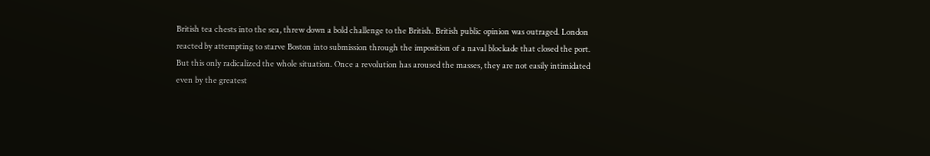British tea chests into the sea, threw down a bold challenge to the British. British public opinion was outraged. London reacted by attempting to starve Boston into submission through the imposition of a naval blockade that closed the port. But this only radicalized the whole situation. Once a revolution has aroused the masses, they are not easily intimidated even by the greatest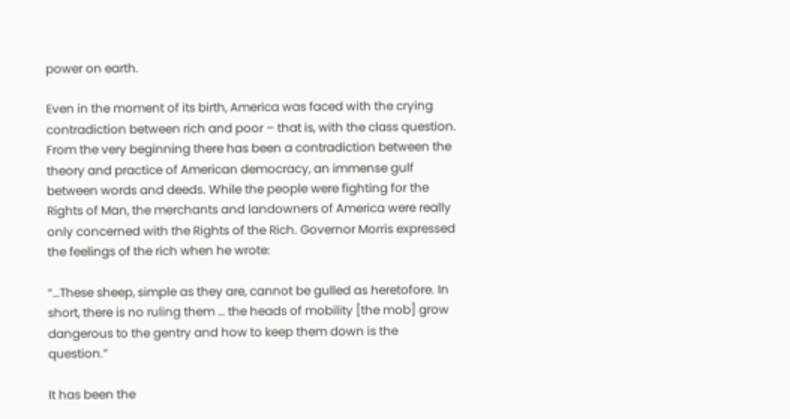power on earth.

Even in the moment of its birth, America was faced with the crying contradiction between rich and poor – that is, with the class question. From the very beginning there has been a contradiction between the theory and practice of American democracy, an immense gulf between words and deeds. While the people were fighting for the Rights of Man, the merchants and landowners of America were really only concerned with the Rights of the Rich. Governor Morris expressed the feelings of the rich when he wrote:

“…These sheep, simple as they are, cannot be gulled as heretofore. In short, there is no ruling them … the heads of mobility [the mob] grow dangerous to the gentry and how to keep them down is the question.”

It has been the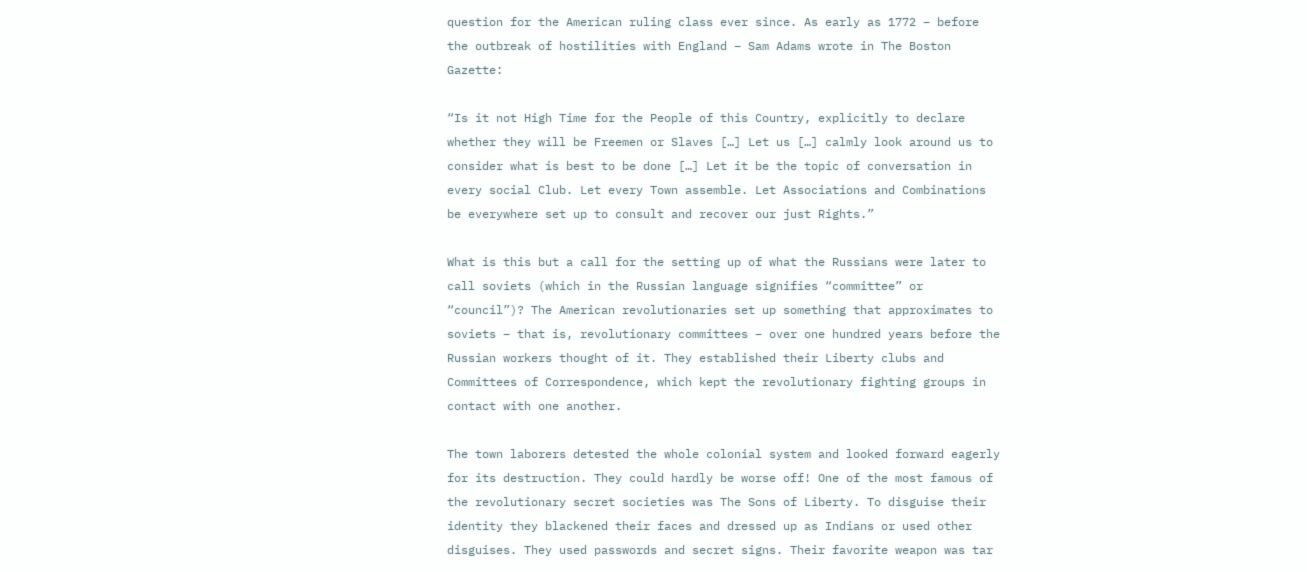question for the American ruling class ever since. As early as 1772 – before the outbreak of hostilities with England – Sam Adams wrote in The Boston Gazette:

“Is it not High Time for the People of this Country, explicitly to declare whether they will be Freemen or Slaves […] Let us […] calmly look around us to consider what is best to be done […] Let it be the topic of conversation in every social Club. Let every Town assemble. Let Associations and Combinations be everywhere set up to consult and recover our just Rights.”

What is this but a call for the setting up of what the Russians were later to call soviets (which in the Russian language signifies “committee” or “council”)? The American revolutionaries set up something that approximates to soviets – that is, revolutionary committees – over one hundred years before the Russian workers thought of it. They established their Liberty clubs and Committees of Correspondence, which kept the revolutionary fighting groups in contact with one another.

The town laborers detested the whole colonial system and looked forward eagerly for its destruction. They could hardly be worse off! One of the most famous of the revolutionary secret societies was The Sons of Liberty. To disguise their identity they blackened their faces and dressed up as Indians or used other disguises. They used passwords and secret signs. Their favorite weapon was tar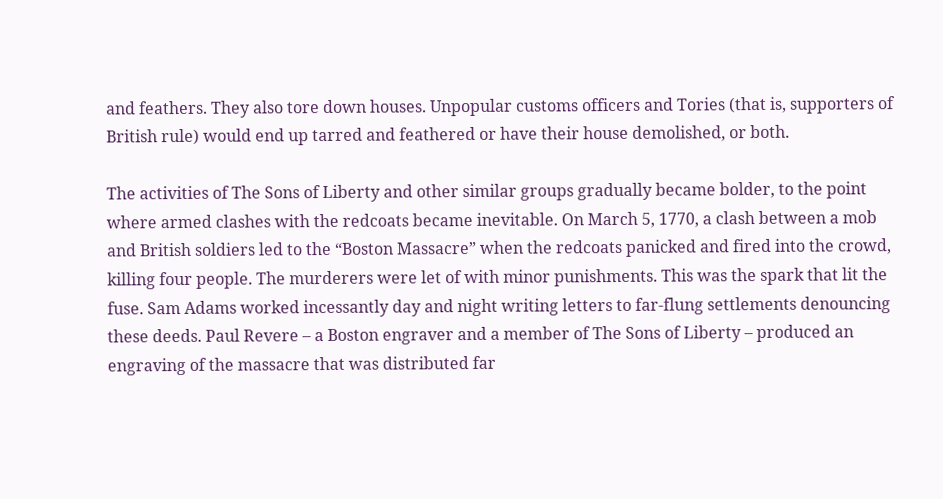and feathers. They also tore down houses. Unpopular customs officers and Tories (that is, supporters of British rule) would end up tarred and feathered or have their house demolished, or both.

The activities of The Sons of Liberty and other similar groups gradually became bolder, to the point where armed clashes with the redcoats became inevitable. On March 5, 1770, a clash between a mob and British soldiers led to the “Boston Massacre” when the redcoats panicked and fired into the crowd, killing four people. The murderers were let of with minor punishments. This was the spark that lit the fuse. Sam Adams worked incessantly day and night writing letters to far-flung settlements denouncing these deeds. Paul Revere – a Boston engraver and a member of The Sons of Liberty – produced an engraving of the massacre that was distributed far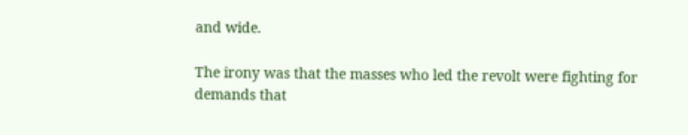and wide.

The irony was that the masses who led the revolt were fighting for demands that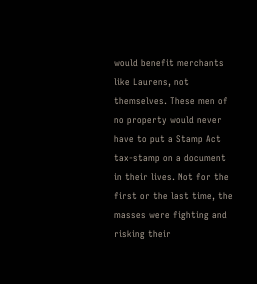would benefit merchants like Laurens, not themselves. These men of no property would never have to put a Stamp Act tax-stamp on a document in their lives. Not for the first or the last time, the masses were fighting and risking their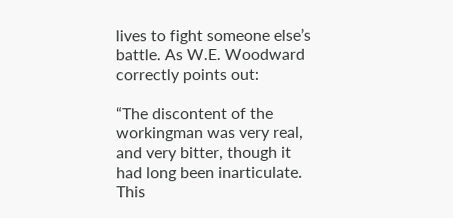lives to fight someone else’s battle. As W.E. Woodward correctly points out:

“The discontent of the workingman was very real, and very bitter, though it had long been inarticulate. This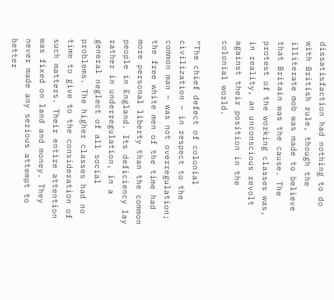dissatisfaction had nothing to do with British rule, though the illiterate mob was made to believe that Britain was the cause. The protest of the working classes was, in reality, an unconscious revolt against their position in the colonial world.

“The chief defect of colonial civilization – in respect to the common man – was not overregulation; the free white men of the time had more personal liberty than the common people in England. Its deficiency lay rather in underregulation, in a general neglect of all social problems. The higher classes had no time to give to the consideration of such matters. Their entire attention was fixed on land and money. They never made any serious attempt to better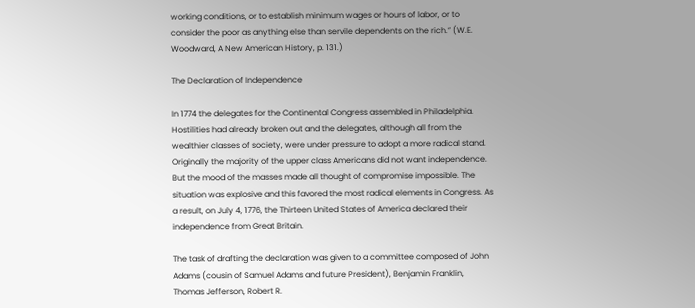working conditions, or to establish minimum wages or hours of labor, or to consider the poor as anything else than servile dependents on the rich.” (W.E. Woodward, A New American History, p. 131.)

The Declaration of Independence

In 1774 the delegates for the Continental Congress assembled in Philadelphia. Hostilities had already broken out and the delegates, although all from the wealthier classes of society, were under pressure to adopt a more radical stand. Originally the majority of the upper class Americans did not want independence. But the mood of the masses made all thought of compromise impossible. The situation was explosive and this favored the most radical elements in Congress. As a result, on July 4, 1776, the Thirteen United States of America declared their independence from Great Britain.

The task of drafting the declaration was given to a committee composed of John Adams (cousin of Samuel Adams and future President), Benjamin Franklin, Thomas Jefferson, Robert R.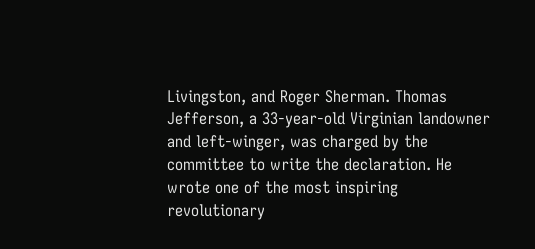Livingston, and Roger Sherman. Thomas Jefferson, a 33-year-old Virginian landowner and left-winger, was charged by the committee to write the declaration. He wrote one of the most inspiring revolutionary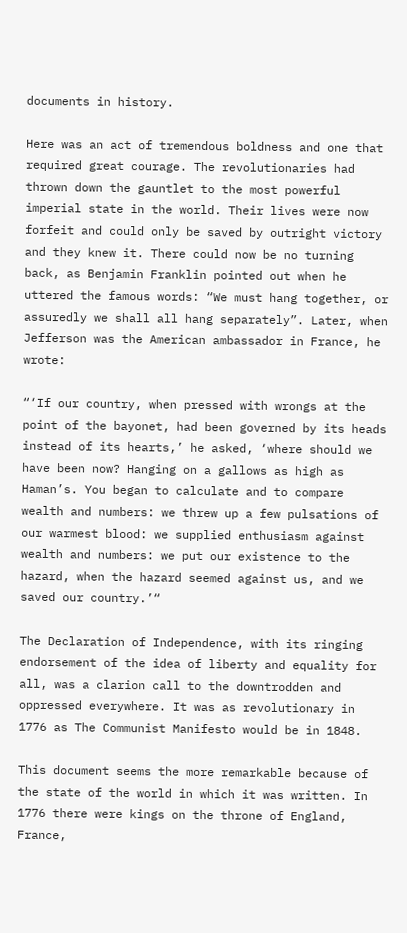documents in history.

Here was an act of tremendous boldness and one that required great courage. The revolutionaries had thrown down the gauntlet to the most powerful imperial state in the world. Their lives were now forfeit and could only be saved by outright victory and they knew it. There could now be no turning back, as Benjamin Franklin pointed out when he uttered the famous words: “We must hang together, or assuredly we shall all hang separately”. Later, when Jefferson was the American ambassador in France, he wrote:

“‘If our country, when pressed with wrongs at the point of the bayonet, had been governed by its heads instead of its hearts,’ he asked, ‘where should we have been now? Hanging on a gallows as high as Haman’s. You began to calculate and to compare wealth and numbers: we threw up a few pulsations of our warmest blood: we supplied enthusiasm against wealth and numbers: we put our existence to the hazard, when the hazard seemed against us, and we saved our country.’“

The Declaration of Independence, with its ringing endorsement of the idea of liberty and equality for all, was a clarion call to the downtrodden and oppressed everywhere. It was as revolutionary in 1776 as The Communist Manifesto would be in 1848.

This document seems the more remarkable because of the state of the world in which it was written. In 1776 there were kings on the throne of England, France,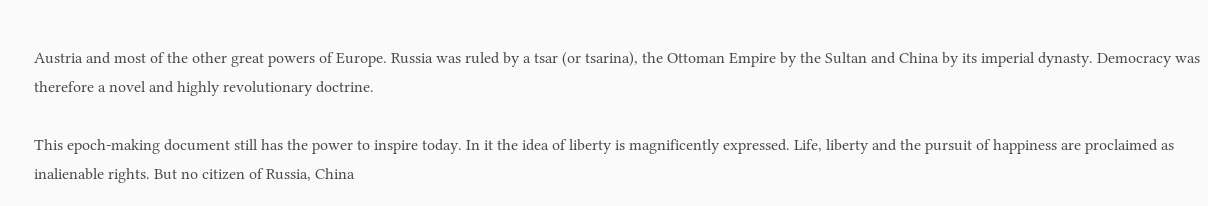Austria and most of the other great powers of Europe. Russia was ruled by a tsar (or tsarina), the Ottoman Empire by the Sultan and China by its imperial dynasty. Democracy was therefore a novel and highly revolutionary doctrine.

This epoch-making document still has the power to inspire today. In it the idea of liberty is magnificently expressed. Life, liberty and the pursuit of happiness are proclaimed as inalienable rights. But no citizen of Russia, China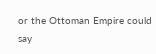or the Ottoman Empire could say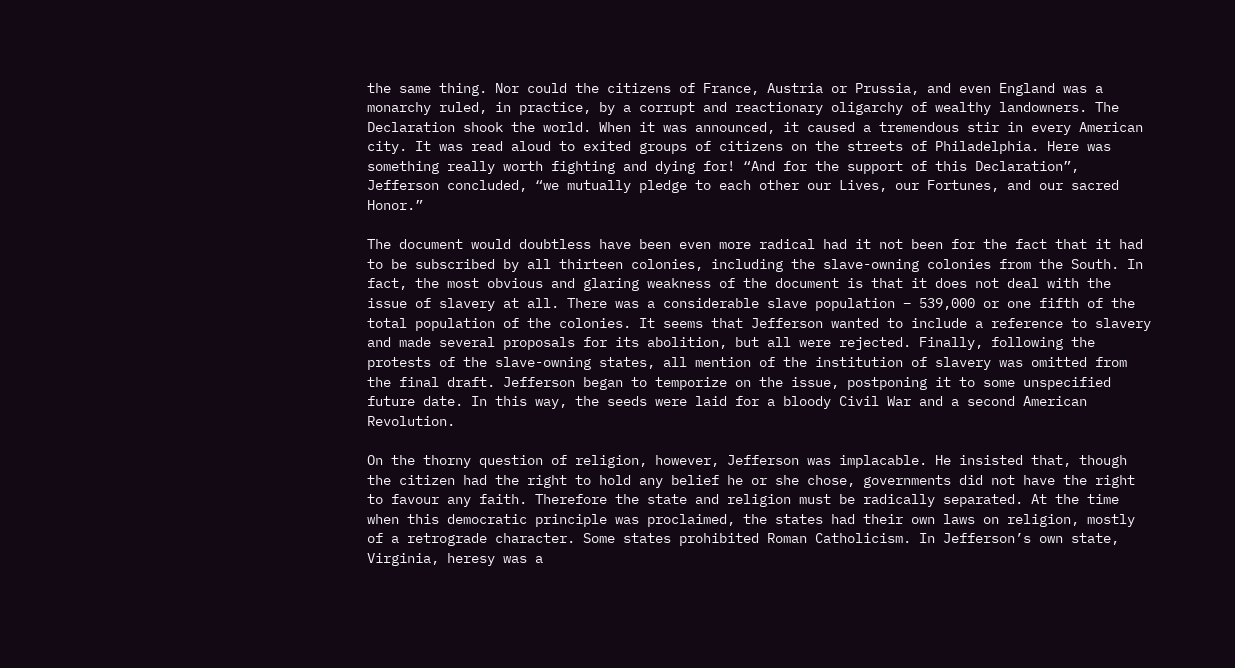the same thing. Nor could the citizens of France, Austria or Prussia, and even England was a monarchy ruled, in practice, by a corrupt and reactionary oligarchy of wealthy landowners. The Declaration shook the world. When it was announced, it caused a tremendous stir in every American city. It was read aloud to exited groups of citizens on the streets of Philadelphia. Here was something really worth fighting and dying for! “And for the support of this Declaration”, Jefferson concluded, “we mutually pledge to each other our Lives, our Fortunes, and our sacred Honor.”

The document would doubtless have been even more radical had it not been for the fact that it had to be subscribed by all thirteen colonies, including the slave-owning colonies from the South. In fact, the most obvious and glaring weakness of the document is that it does not deal with the issue of slavery at all. There was a considerable slave population – 539,000 or one fifth of the total population of the colonies. It seems that Jefferson wanted to include a reference to slavery and made several proposals for its abolition, but all were rejected. Finally, following the protests of the slave-owning states, all mention of the institution of slavery was omitted from the final draft. Jefferson began to temporize on the issue, postponing it to some unspecified future date. In this way, the seeds were laid for a bloody Civil War and a second American Revolution.

On the thorny question of religion, however, Jefferson was implacable. He insisted that, though the citizen had the right to hold any belief he or she chose, governments did not have the right to favour any faith. Therefore the state and religion must be radically separated. At the time when this democratic principle was proclaimed, the states had their own laws on religion, mostly of a retrograde character. Some states prohibited Roman Catholicism. In Jefferson’s own state, Virginia, heresy was a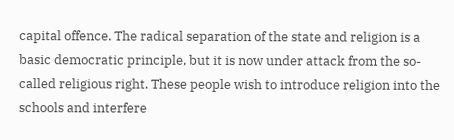capital offence. The radical separation of the state and religion is a basic democratic principle, but it is now under attack from the so-called religious right. These people wish to introduce religion into the schools and interfere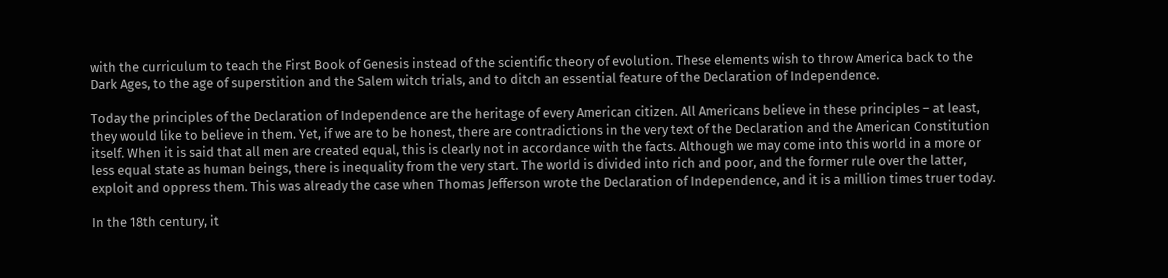with the curriculum to teach the First Book of Genesis instead of the scientific theory of evolution. These elements wish to throw America back to the Dark Ages, to the age of superstition and the Salem witch trials, and to ditch an essential feature of the Declaration of Independence.

Today the principles of the Declaration of Independence are the heritage of every American citizen. All Americans believe in these principles – at least, they would like to believe in them. Yet, if we are to be honest, there are contradictions in the very text of the Declaration and the American Constitution itself. When it is said that all men are created equal, this is clearly not in accordance with the facts. Although we may come into this world in a more or less equal state as human beings, there is inequality from the very start. The world is divided into rich and poor, and the former rule over the latter, exploit and oppress them. This was already the case when Thomas Jefferson wrote the Declaration of Independence, and it is a million times truer today.

In the 18th century, it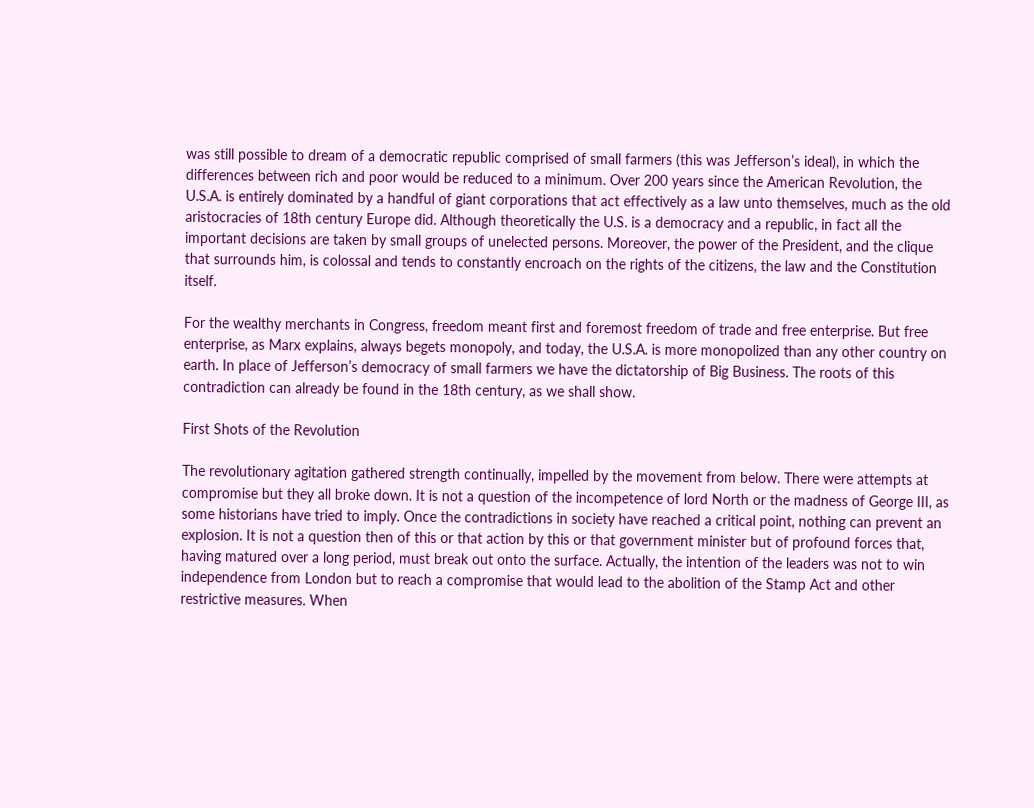was still possible to dream of a democratic republic comprised of small farmers (this was Jefferson’s ideal), in which the differences between rich and poor would be reduced to a minimum. Over 200 years since the American Revolution, the U.S.A. is entirely dominated by a handful of giant corporations that act effectively as a law unto themselves, much as the old aristocracies of 18th century Europe did. Although theoretically the U.S. is a democracy and a republic, in fact all the important decisions are taken by small groups of unelected persons. Moreover, the power of the President, and the clique that surrounds him, is colossal and tends to constantly encroach on the rights of the citizens, the law and the Constitution itself.

For the wealthy merchants in Congress, freedom meant first and foremost freedom of trade and free enterprise. But free enterprise, as Marx explains, always begets monopoly, and today, the U.S.A. is more monopolized than any other country on earth. In place of Jefferson’s democracy of small farmers we have the dictatorship of Big Business. The roots of this contradiction can already be found in the 18th century, as we shall show.

First Shots of the Revolution

The revolutionary agitation gathered strength continually, impelled by the movement from below. There were attempts at compromise but they all broke down. It is not a question of the incompetence of lord North or the madness of George III, as some historians have tried to imply. Once the contradictions in society have reached a critical point, nothing can prevent an explosion. It is not a question then of this or that action by this or that government minister but of profound forces that, having matured over a long period, must break out onto the surface. Actually, the intention of the leaders was not to win independence from London but to reach a compromise that would lead to the abolition of the Stamp Act and other restrictive measures. When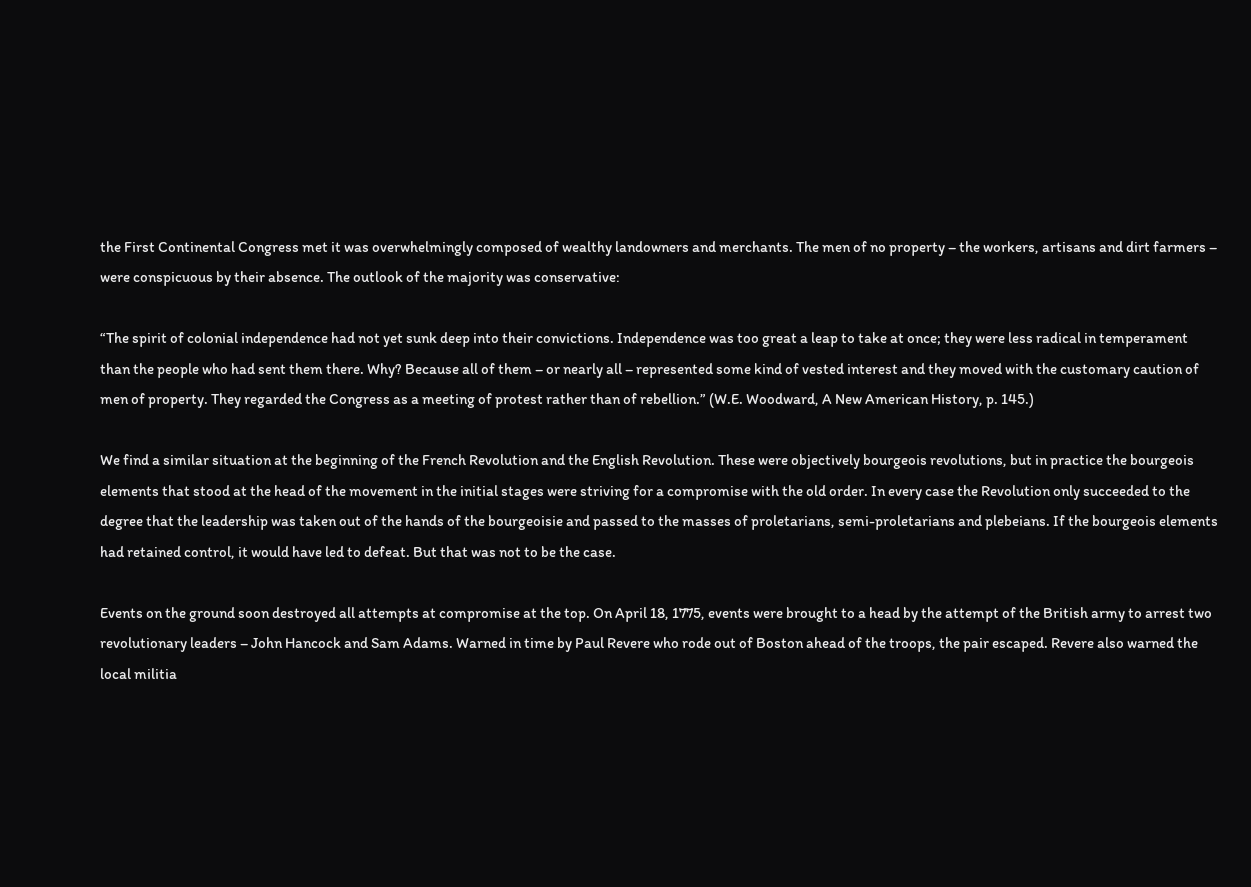the First Continental Congress met it was overwhelmingly composed of wealthy landowners and merchants. The men of no property – the workers, artisans and dirt farmers – were conspicuous by their absence. The outlook of the majority was conservative:

“The spirit of colonial independence had not yet sunk deep into their convictions. Independence was too great a leap to take at once; they were less radical in temperament than the people who had sent them there. Why? Because all of them – or nearly all – represented some kind of vested interest and they moved with the customary caution of men of property. They regarded the Congress as a meeting of protest rather than of rebellion.” (W.E. Woodward, A New American History, p. 145.)

We find a similar situation at the beginning of the French Revolution and the English Revolution. These were objectively bourgeois revolutions, but in practice the bourgeois elements that stood at the head of the movement in the initial stages were striving for a compromise with the old order. In every case the Revolution only succeeded to the degree that the leadership was taken out of the hands of the bourgeoisie and passed to the masses of proletarians, semi-proletarians and plebeians. If the bourgeois elements had retained control, it would have led to defeat. But that was not to be the case.

Events on the ground soon destroyed all attempts at compromise at the top. On April 18, 1775, events were brought to a head by the attempt of the British army to arrest two revolutionary leaders – John Hancock and Sam Adams. Warned in time by Paul Revere who rode out of Boston ahead of the troops, the pair escaped. Revere also warned the local militia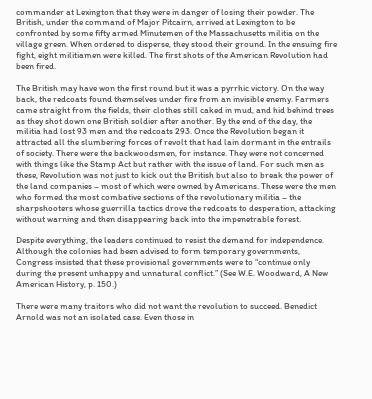commander at Lexington that they were in danger of losing their powder. The British, under the command of Major Pitcairn, arrived at Lexington to be confronted by some fifty armed Minutemen of the Massachusetts militia on the village green. When ordered to disperse, they stood their ground. In the ensuing fire fight, eight militiamen were killed. The first shots of the American Revolution had been fired.

The British may have won the first round but it was a pyrrhic victory. On the way back, the redcoats found themselves under fire from an invisible enemy. Farmers came straight from the fields, their clothes still caked in mud, and hid behind trees as they shot down one British soldier after another. By the end of the day, the militia had lost 93 men and the redcoats 293. Once the Revolution began it attracted all the slumbering forces of revolt that had lain dormant in the entrails of society. There were the backwoodsmen, for instance. They were not concerned with things like the Stamp Act but rather with the issue of land. For such men as these, Revolution was not just to kick out the British but also to break the power of the land companies – most of which were owned by Americans. These were the men who formed the most combative sections of the revolutionary militia – the sharpshooters whose guerrilla tactics drove the redcoats to desperation, attacking without warning and then disappearing back into the impenetrable forest.

Despite everything, the leaders continued to resist the demand for independence. Although the colonies had been advised to form temporary governments, Congress insisted that these provisional governments were to “continue only during the present unhappy and unnatural conflict.” (See W.E. Woodward, A New American History, p. 150.)

There were many traitors who did not want the revolution to succeed. Benedict Arnold was not an isolated case. Even those in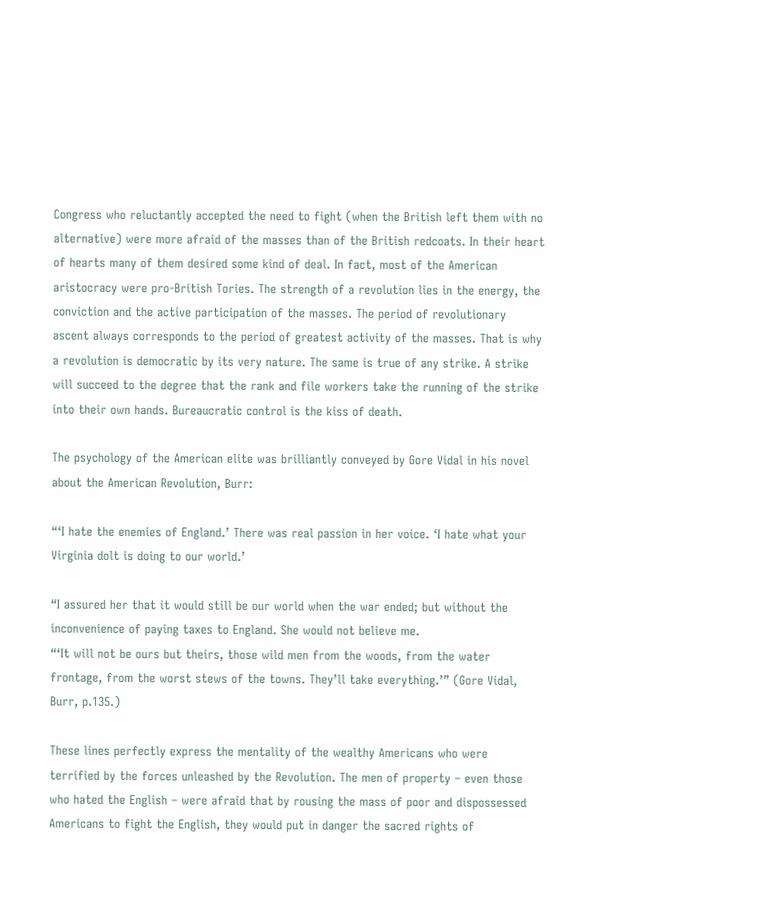Congress who reluctantly accepted the need to fight (when the British left them with no alternative) were more afraid of the masses than of the British redcoats. In their heart of hearts many of them desired some kind of deal. In fact, most of the American aristocracy were pro-British Tories. The strength of a revolution lies in the energy, the conviction and the active participation of the masses. The period of revolutionary ascent always corresponds to the period of greatest activity of the masses. That is why a revolution is democratic by its very nature. The same is true of any strike. A strike will succeed to the degree that the rank and file workers take the running of the strike into their own hands. Bureaucratic control is the kiss of death.

The psychology of the American elite was brilliantly conveyed by Gore Vidal in his novel about the American Revolution, Burr:

“‘I hate the enemies of England.’ There was real passion in her voice. ‘I hate what your Virginia dolt is doing to our world.’

“I assured her that it would still be our world when the war ended; but without the inconvenience of paying taxes to England. She would not believe me.
“‘It will not be ours but theirs, those wild men from the woods, from the water frontage, from the worst stews of the towns. They’ll take everything.’” (Gore Vidal, Burr, p.135.)

These lines perfectly express the mentality of the wealthy Americans who were terrified by the forces unleashed by the Revolution. The men of property – even those who hated the English – were afraid that by rousing the mass of poor and dispossessed Americans to fight the English, they would put in danger the sacred rights of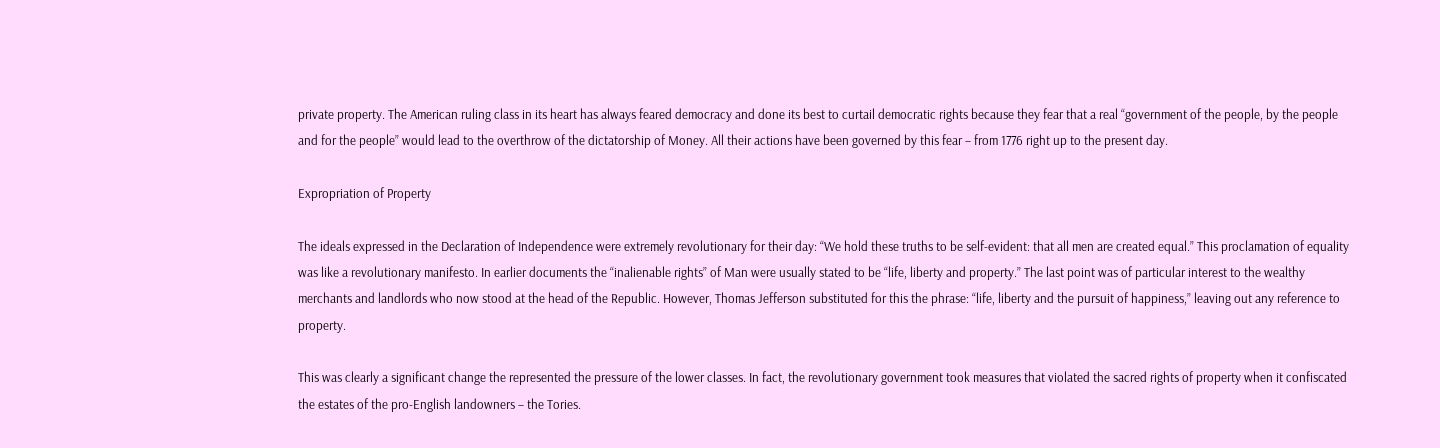private property. The American ruling class in its heart has always feared democracy and done its best to curtail democratic rights because they fear that a real “government of the people, by the people and for the people” would lead to the overthrow of the dictatorship of Money. All their actions have been governed by this fear – from 1776 right up to the present day.

Expropriation of Property

The ideals expressed in the Declaration of Independence were extremely revolutionary for their day: “We hold these truths to be self-evident: that all men are created equal.” This proclamation of equality was like a revolutionary manifesto. In earlier documents the “inalienable rights” of Man were usually stated to be “life, liberty and property.” The last point was of particular interest to the wealthy merchants and landlords who now stood at the head of the Republic. However, Thomas Jefferson substituted for this the phrase: “life, liberty and the pursuit of happiness,” leaving out any reference to property.

This was clearly a significant change the represented the pressure of the lower classes. In fact, the revolutionary government took measures that violated the sacred rights of property when it confiscated the estates of the pro-English landowners – the Tories.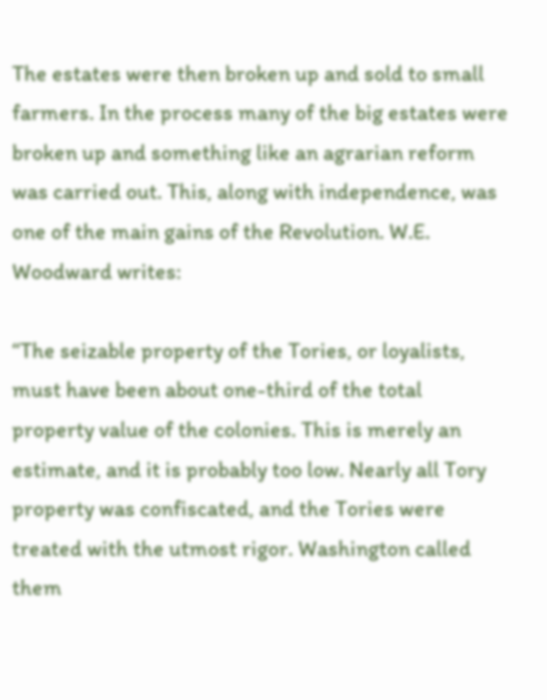The estates were then broken up and sold to small farmers. In the process many of the big estates were broken up and something like an agrarian reform was carried out. This, along with independence, was one of the main gains of the Revolution. W.E. Woodward writes:

“The seizable property of the Tories, or loyalists, must have been about one-third of the total property value of the colonies. This is merely an estimate, and it is probably too low. Nearly all Tory property was confiscated, and the Tories were treated with the utmost rigor. Washington called them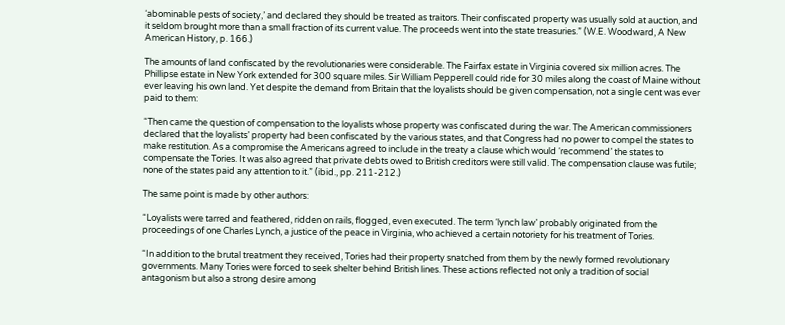‘abominable pests of society,’ and declared they should be treated as traitors. Their confiscated property was usually sold at auction, and it seldom brought more than a small fraction of its current value. The proceeds went into the state treasuries.” (W.E. Woodward, A New American History, p. 166.)

The amounts of land confiscated by the revolutionaries were considerable. The Fairfax estate in Virginia covered six million acres. The Phillipse estate in New York extended for 300 square miles. Sir William Pepperell could ride for 30 miles along the coast of Maine without ever leaving his own land. Yet despite the demand from Britain that the loyalists should be given compensation, not a single cent was ever paid to them:

“Then came the question of compensation to the loyalists whose property was confiscated during the war. The American commissioners declared that the loyalists’ property had been confiscated by the various states, and that Congress had no power to compel the states to make restitution. As a compromise the Americans agreed to include in the treaty a clause which would ‘recommend’ the states to compensate the Tories. It was also agreed that private debts owed to British creditors were still valid. The compensation clause was futile; none of the states paid any attention to it.” (ibid., pp. 211-212.)

The same point is made by other authors:

“Loyalists were tarred and feathered, ridden on rails, flogged, even executed. The term ‘lynch law’ probably originated from the proceedings of one Charles Lynch, a justice of the peace in Virginia, who achieved a certain notoriety for his treatment of Tories.

“In addition to the brutal treatment they received, Tories had their property snatched from them by the newly formed revolutionary governments. Many Tories were forced to seek shelter behind British lines. These actions reflected not only a tradition of social antagonism but also a strong desire among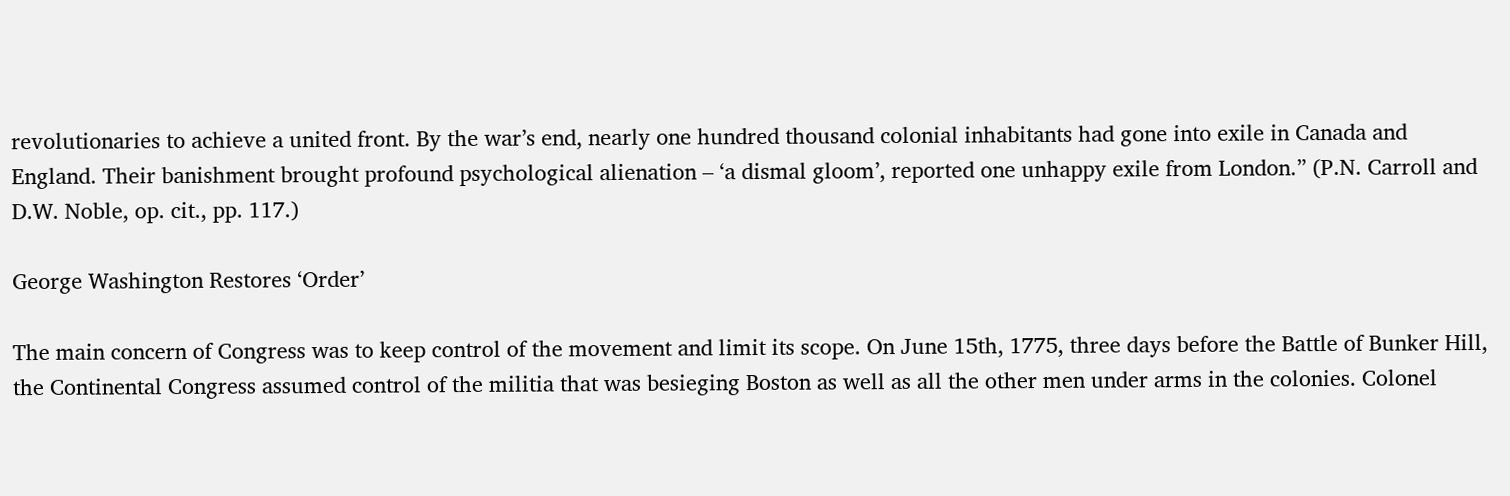revolutionaries to achieve a united front. By the war’s end, nearly one hundred thousand colonial inhabitants had gone into exile in Canada and England. Their banishment brought profound psychological alienation – ‘a dismal gloom’, reported one unhappy exile from London.” (P.N. Carroll and D.W. Noble, op. cit., pp. 117.)

George Washington Restores ‘Order’

The main concern of Congress was to keep control of the movement and limit its scope. On June 15th, 1775, three days before the Battle of Bunker Hill, the Continental Congress assumed control of the militia that was besieging Boston as well as all the other men under arms in the colonies. Colonel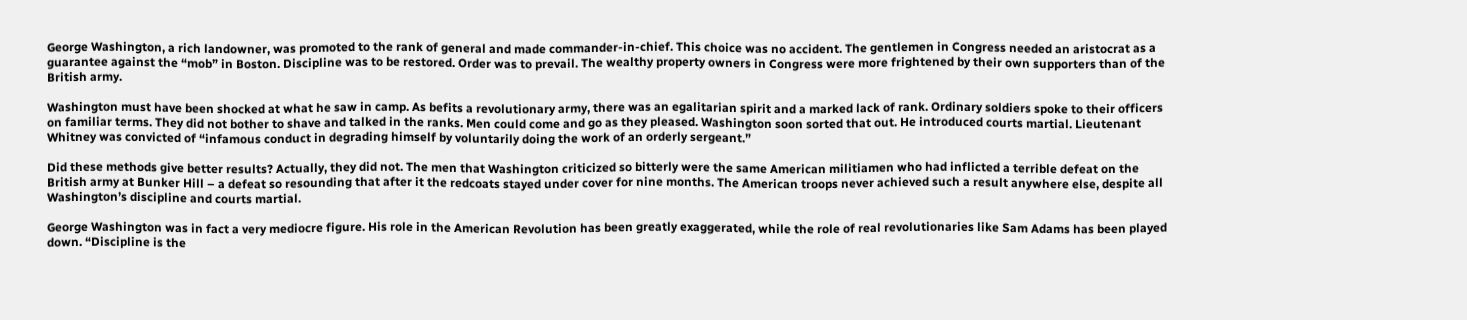George Washington, a rich landowner, was promoted to the rank of general and made commander-in-chief. This choice was no accident. The gentlemen in Congress needed an aristocrat as a guarantee against the “mob” in Boston. Discipline was to be restored. Order was to prevail. The wealthy property owners in Congress were more frightened by their own supporters than of the British army.

Washington must have been shocked at what he saw in camp. As befits a revolutionary army, there was an egalitarian spirit and a marked lack of rank. Ordinary soldiers spoke to their officers on familiar terms. They did not bother to shave and talked in the ranks. Men could come and go as they pleased. Washington soon sorted that out. He introduced courts martial. Lieutenant Whitney was convicted of “infamous conduct in degrading himself by voluntarily doing the work of an orderly sergeant.”

Did these methods give better results? Actually, they did not. The men that Washington criticized so bitterly were the same American militiamen who had inflicted a terrible defeat on the British army at Bunker Hill – a defeat so resounding that after it the redcoats stayed under cover for nine months. The American troops never achieved such a result anywhere else, despite all Washington’s discipline and courts martial.

George Washington was in fact a very mediocre figure. His role in the American Revolution has been greatly exaggerated, while the role of real revolutionaries like Sam Adams has been played down. “Discipline is the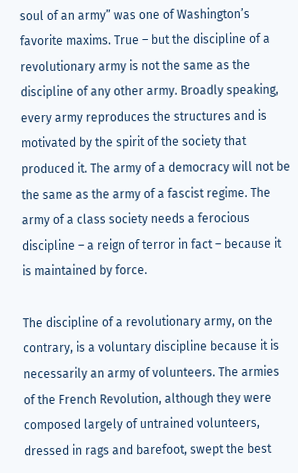soul of an army” was one of Washington’s favorite maxims. True – but the discipline of a revolutionary army is not the same as the discipline of any other army. Broadly speaking, every army reproduces the structures and is motivated by the spirit of the society that produced it. The army of a democracy will not be the same as the army of a fascist regime. The army of a class society needs a ferocious discipline – a reign of terror in fact – because it is maintained by force.

The discipline of a revolutionary army, on the contrary, is a voluntary discipline because it is necessarily an army of volunteers. The armies of the French Revolution, although they were composed largely of untrained volunteers, dressed in rags and barefoot, swept the best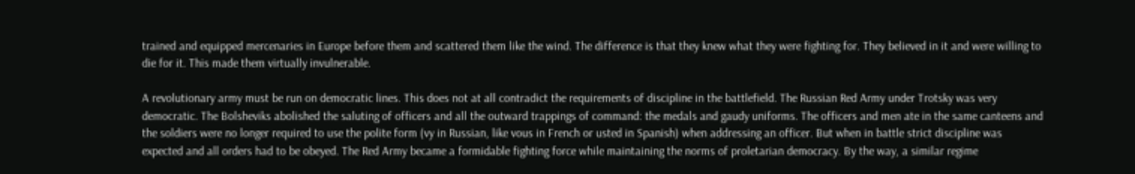trained and equipped mercenaries in Europe before them and scattered them like the wind. The difference is that they knew what they were fighting for. They believed in it and were willing to die for it. This made them virtually invulnerable.

A revolutionary army must be run on democratic lines. This does not at all contradict the requirements of discipline in the battlefield. The Russian Red Army under Trotsky was very democratic. The Bolsheviks abolished the saluting of officers and all the outward trappings of command: the medals and gaudy uniforms. The officers and men ate in the same canteens and the soldiers were no longer required to use the polite form (vy in Russian, like vous in French or usted in Spanish) when addressing an officer. But when in battle strict discipline was expected and all orders had to be obeyed. The Red Army became a formidable fighting force while maintaining the norms of proletarian democracy. By the way, a similar regime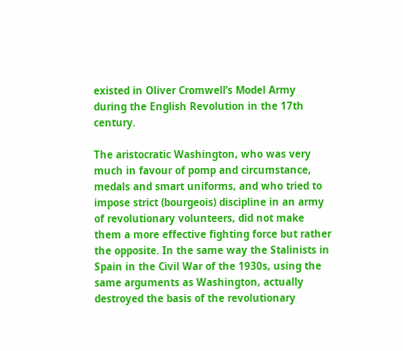existed in Oliver Cromwell’s Model Army during the English Revolution in the 17th century.

The aristocratic Washington, who was very much in favour of pomp and circumstance, medals and smart uniforms, and who tried to impose strict (bourgeois) discipline in an army of revolutionary volunteers, did not make them a more effective fighting force but rather the opposite. In the same way the Stalinists in Spain in the Civil War of the 1930s, using the same arguments as Washington, actually destroyed the basis of the revolutionary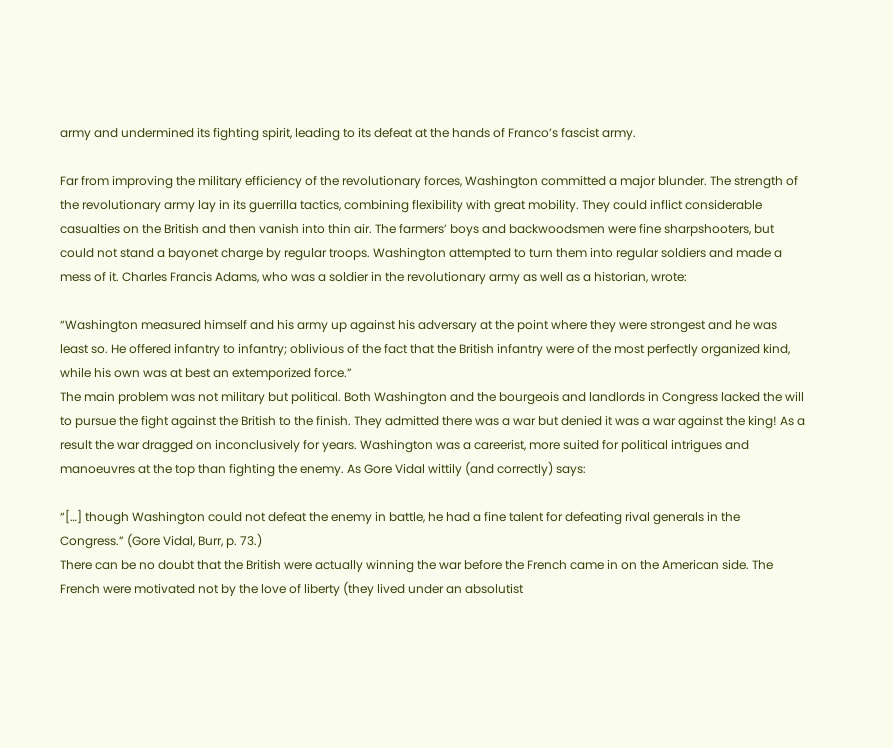army and undermined its fighting spirit, leading to its defeat at the hands of Franco’s fascist army.

Far from improving the military efficiency of the revolutionary forces, Washington committed a major blunder. The strength of the revolutionary army lay in its guerrilla tactics, combining flexibility with great mobility. They could inflict considerable casualties on the British and then vanish into thin air. The farmers’ boys and backwoodsmen were fine sharpshooters, but could not stand a bayonet charge by regular troops. Washington attempted to turn them into regular soldiers and made a mess of it. Charles Francis Adams, who was a soldier in the revolutionary army as well as a historian, wrote:

“Washington measured himself and his army up against his adversary at the point where they were strongest and he was least so. He offered infantry to infantry; oblivious of the fact that the British infantry were of the most perfectly organized kind, while his own was at best an extemporized force.”
The main problem was not military but political. Both Washington and the bourgeois and landlords in Congress lacked the will to pursue the fight against the British to the finish. They admitted there was a war but denied it was a war against the king! As a result the war dragged on inconclusively for years. Washington was a careerist, more suited for political intrigues and manoeuvres at the top than fighting the enemy. As Gore Vidal wittily (and correctly) says:

“[…] though Washington could not defeat the enemy in battle, he had a fine talent for defeating rival generals in the Congress.” (Gore Vidal, Burr, p. 73.)
There can be no doubt that the British were actually winning the war before the French came in on the American side. The French were motivated not by the love of liberty (they lived under an absolutist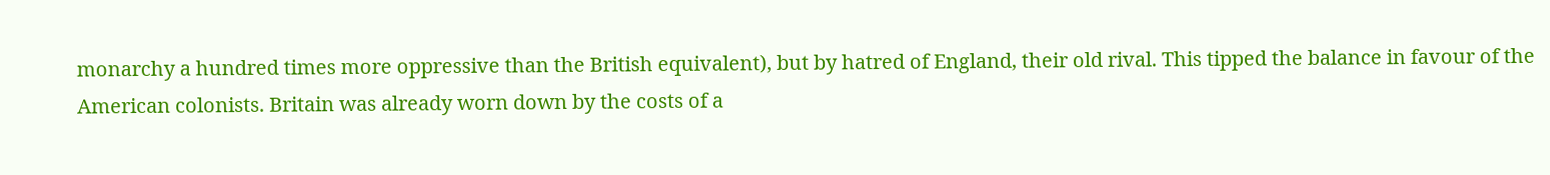monarchy a hundred times more oppressive than the British equivalent), but by hatred of England, their old rival. This tipped the balance in favour of the American colonists. Britain was already worn down by the costs of a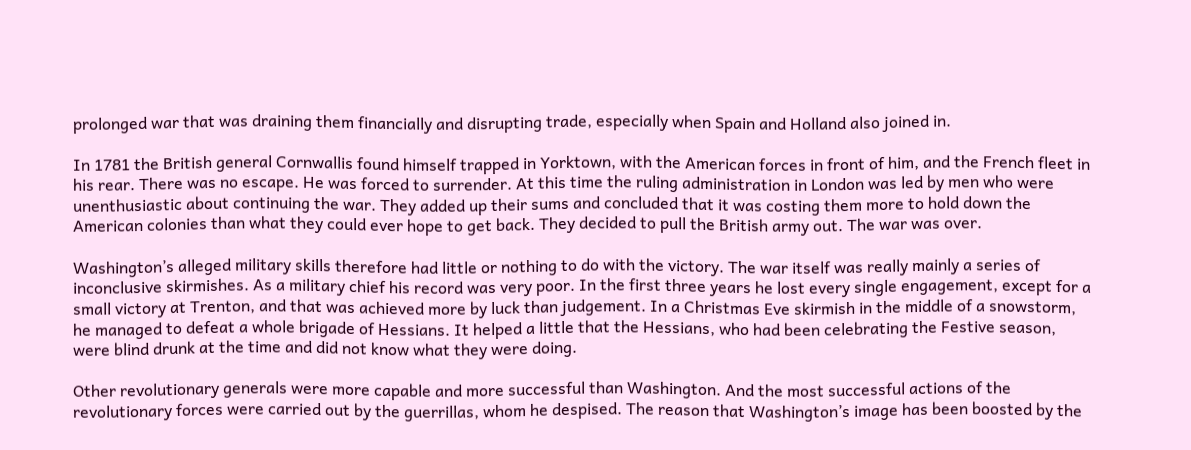prolonged war that was draining them financially and disrupting trade, especially when Spain and Holland also joined in.

In 1781 the British general Cornwallis found himself trapped in Yorktown, with the American forces in front of him, and the French fleet in his rear. There was no escape. He was forced to surrender. At this time the ruling administration in London was led by men who were unenthusiastic about continuing the war. They added up their sums and concluded that it was costing them more to hold down the American colonies than what they could ever hope to get back. They decided to pull the British army out. The war was over.

Washington’s alleged military skills therefore had little or nothing to do with the victory. The war itself was really mainly a series of inconclusive skirmishes. As a military chief his record was very poor. In the first three years he lost every single engagement, except for a small victory at Trenton, and that was achieved more by luck than judgement. In a Christmas Eve skirmish in the middle of a snowstorm, he managed to defeat a whole brigade of Hessians. It helped a little that the Hessians, who had been celebrating the Festive season, were blind drunk at the time and did not know what they were doing.

Other revolutionary generals were more capable and more successful than Washington. And the most successful actions of the revolutionary forces were carried out by the guerrillas, whom he despised. The reason that Washington’s image has been boosted by the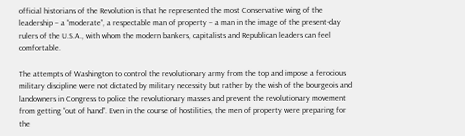official historians of the Revolution is that he represented the most Conservative wing of the leadership – a “moderate”, a respectable man of property – a man in the image of the present-day rulers of the U.S.A., with whom the modern bankers, capitalists and Republican leaders can feel comfortable.

The attempts of Washington to control the revolutionary army from the top and impose a ferocious military discipline were not dictated by military necessity but rather by the wish of the bourgeois and landowners in Congress to police the revolutionary masses and prevent the revolutionary movement from getting “out of hand”. Even in the course of hostilities, the men of property were preparing for the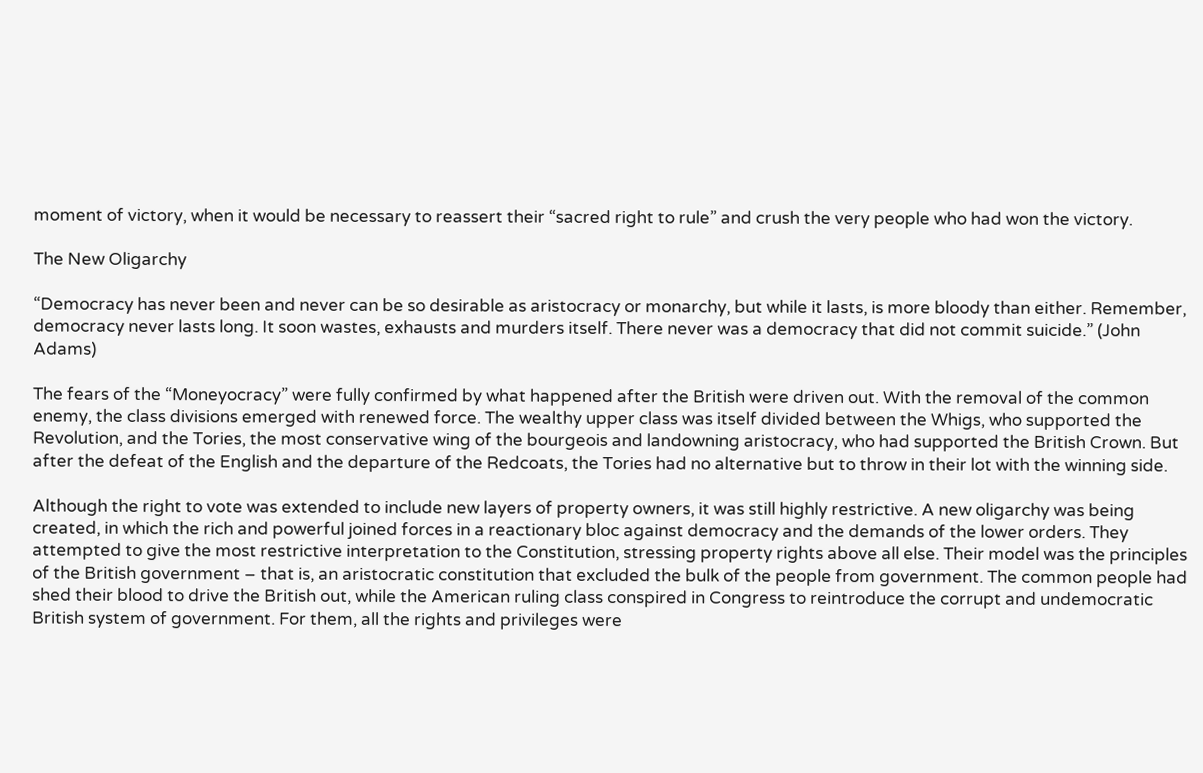moment of victory, when it would be necessary to reassert their “sacred right to rule” and crush the very people who had won the victory.

The New Oligarchy

“Democracy has never been and never can be so desirable as aristocracy or monarchy, but while it lasts, is more bloody than either. Remember, democracy never lasts long. It soon wastes, exhausts and murders itself. There never was a democracy that did not commit suicide.” (John Adams)

The fears of the “Moneyocracy” were fully confirmed by what happened after the British were driven out. With the removal of the common enemy, the class divisions emerged with renewed force. The wealthy upper class was itself divided between the Whigs, who supported the Revolution, and the Tories, the most conservative wing of the bourgeois and landowning aristocracy, who had supported the British Crown. But after the defeat of the English and the departure of the Redcoats, the Tories had no alternative but to throw in their lot with the winning side.

Although the right to vote was extended to include new layers of property owners, it was still highly restrictive. A new oligarchy was being created, in which the rich and powerful joined forces in a reactionary bloc against democracy and the demands of the lower orders. They attempted to give the most restrictive interpretation to the Constitution, stressing property rights above all else. Their model was the principles of the British government – that is, an aristocratic constitution that excluded the bulk of the people from government. The common people had shed their blood to drive the British out, while the American ruling class conspired in Congress to reintroduce the corrupt and undemocratic British system of government. For them, all the rights and privileges were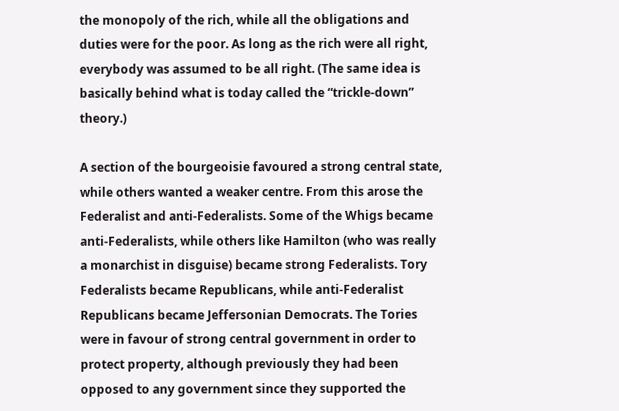the monopoly of the rich, while all the obligations and duties were for the poor. As long as the rich were all right, everybody was assumed to be all right. (The same idea is basically behind what is today called the “trickle-down” theory.)

A section of the bourgeoisie favoured a strong central state, while others wanted a weaker centre. From this arose the Federalist and anti-Federalists. Some of the Whigs became anti-Federalists, while others like Hamilton (who was really a monarchist in disguise) became strong Federalists. Tory Federalists became Republicans, while anti-Federalist Republicans became Jeffersonian Democrats. The Tories were in favour of strong central government in order to protect property, although previously they had been opposed to any government since they supported the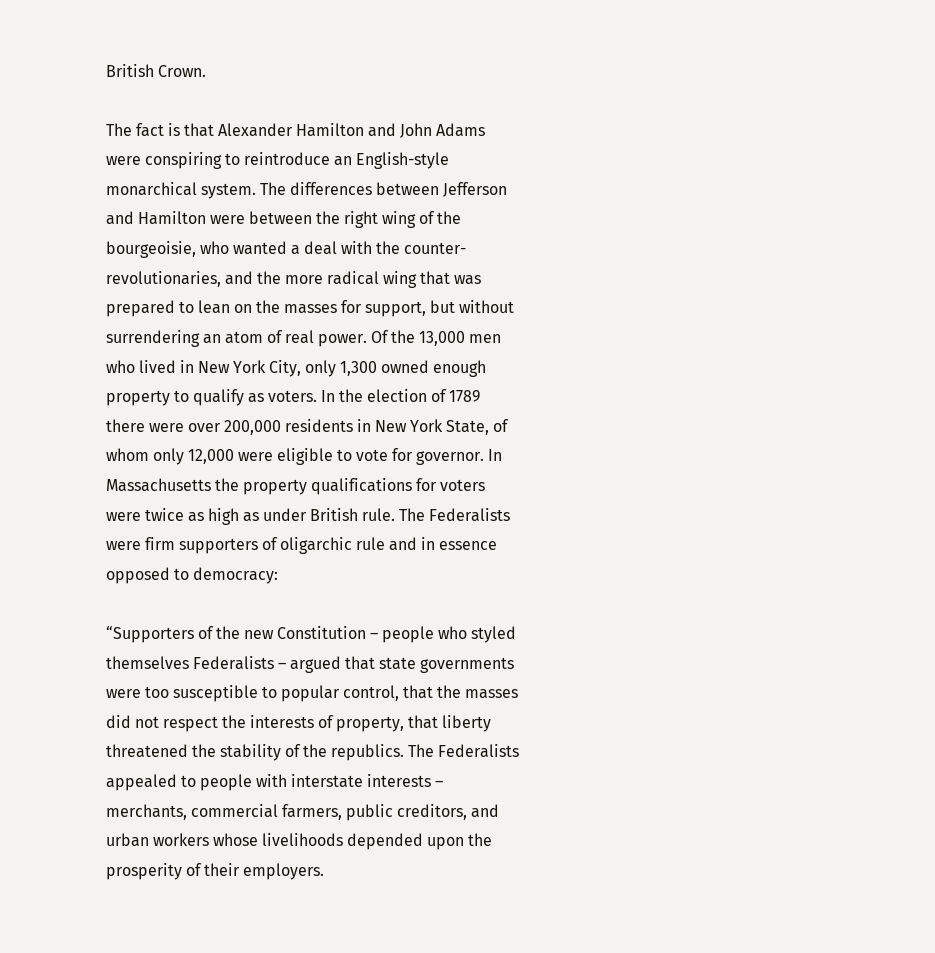British Crown.

The fact is that Alexander Hamilton and John Adams were conspiring to reintroduce an English-style monarchical system. The differences between Jefferson and Hamilton were between the right wing of the bourgeoisie, who wanted a deal with the counter-revolutionaries, and the more radical wing that was prepared to lean on the masses for support, but without surrendering an atom of real power. Of the 13,000 men who lived in New York City, only 1,300 owned enough property to qualify as voters. In the election of 1789 there were over 200,000 residents in New York State, of whom only 12,000 were eligible to vote for governor. In Massachusetts the property qualifications for voters were twice as high as under British rule. The Federalists were firm supporters of oligarchic rule and in essence opposed to democracy:

“Supporters of the new Constitution – people who styled themselves Federalists – argued that state governments were too susceptible to popular control, that the masses did not respect the interests of property, that liberty threatened the stability of the republics. The Federalists appealed to people with interstate interests – merchants, commercial farmers, public creditors, and urban workers whose livelihoods depended upon the prosperity of their employers.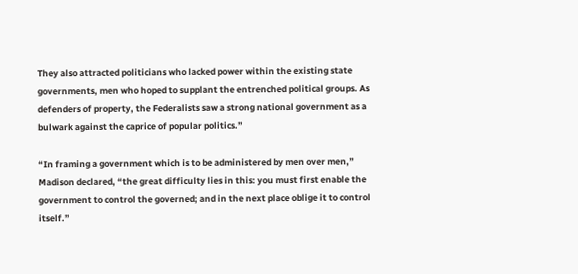They also attracted politicians who lacked power within the existing state governments, men who hoped to supplant the entrenched political groups. As defenders of property, the Federalists saw a strong national government as a bulwark against the caprice of popular politics.”

“In framing a government which is to be administered by men over men,” Madison declared, “the great difficulty lies in this: you must first enable the government to control the governed; and in the next place oblige it to control itself.”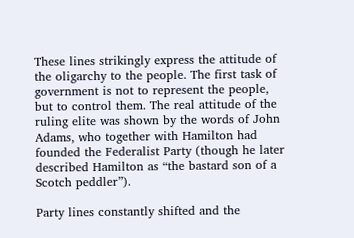These lines strikingly express the attitude of the oligarchy to the people. The first task of government is not to represent the people, but to control them. The real attitude of the ruling elite was shown by the words of John Adams, who together with Hamilton had founded the Federalist Party (though he later described Hamilton as “the bastard son of a Scotch peddler”).

Party lines constantly shifted and the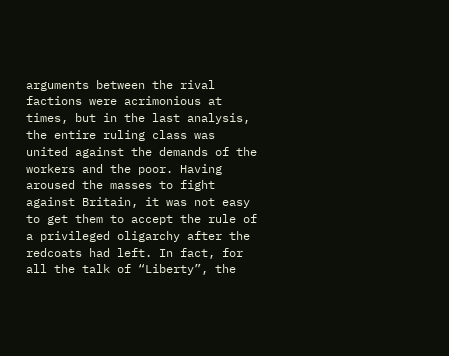arguments between the rival factions were acrimonious at times, but in the last analysis, the entire ruling class was united against the demands of the workers and the poor. Having aroused the masses to fight against Britain, it was not easy to get them to accept the rule of a privileged oligarchy after the redcoats had left. In fact, for all the talk of “Liberty”, the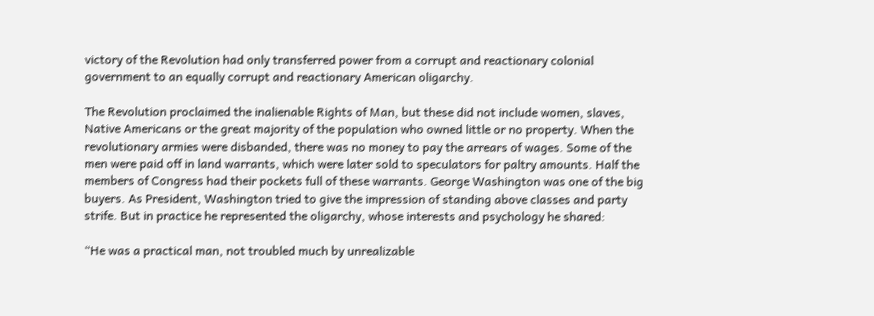victory of the Revolution had only transferred power from a corrupt and reactionary colonial government to an equally corrupt and reactionary American oligarchy.

The Revolution proclaimed the inalienable Rights of Man, but these did not include women, slaves, Native Americans or the great majority of the population who owned little or no property. When the revolutionary armies were disbanded, there was no money to pay the arrears of wages. Some of the men were paid off in land warrants, which were later sold to speculators for paltry amounts. Half the members of Congress had their pockets full of these warrants. George Washington was one of the big buyers. As President, Washington tried to give the impression of standing above classes and party strife. But in practice he represented the oligarchy, whose interests and psychology he shared:

“He was a practical man, not troubled much by unrealizable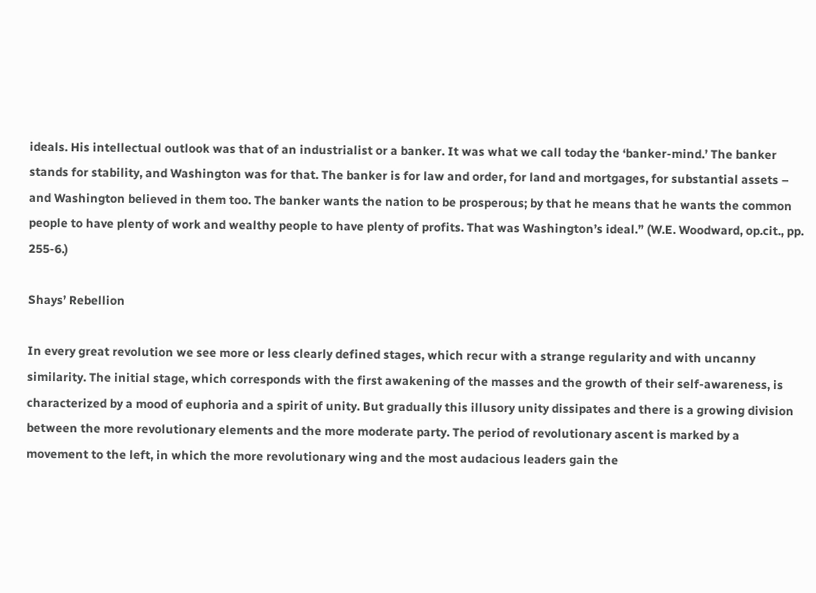ideals. His intellectual outlook was that of an industrialist or a banker. It was what we call today the ‘banker-mind.’ The banker stands for stability, and Washington was for that. The banker is for law and order, for land and mortgages, for substantial assets – and Washington believed in them too. The banker wants the nation to be prosperous; by that he means that he wants the common people to have plenty of work and wealthy people to have plenty of profits. That was Washington’s ideal.” (W.E. Woodward, op.cit., pp. 255-6.)

Shays’ Rebellion

In every great revolution we see more or less clearly defined stages, which recur with a strange regularity and with uncanny similarity. The initial stage, which corresponds with the first awakening of the masses and the growth of their self-awareness, is characterized by a mood of euphoria and a spirit of unity. But gradually this illusory unity dissipates and there is a growing division between the more revolutionary elements and the more moderate party. The period of revolutionary ascent is marked by a movement to the left, in which the more revolutionary wing and the most audacious leaders gain the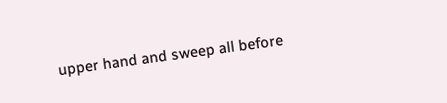upper hand and sweep all before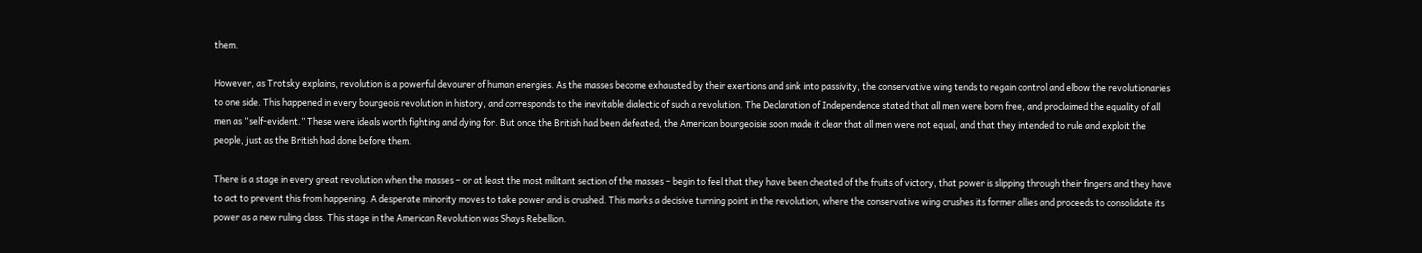them.

However, as Trotsky explains, revolution is a powerful devourer of human energies. As the masses become exhausted by their exertions and sink into passivity, the conservative wing tends to regain control and elbow the revolutionaries to one side. This happened in every bourgeois revolution in history, and corresponds to the inevitable dialectic of such a revolution. The Declaration of Independence stated that all men were born free, and proclaimed the equality of all men as “self-evident.” These were ideals worth fighting and dying for. But once the British had been defeated, the American bourgeoisie soon made it clear that all men were not equal, and that they intended to rule and exploit the people, just as the British had done before them.

There is a stage in every great revolution when the masses – or at least the most militant section of the masses – begin to feel that they have been cheated of the fruits of victory, that power is slipping through their fingers and they have to act to prevent this from happening. A desperate minority moves to take power and is crushed. This marks a decisive turning point in the revolution, where the conservative wing crushes its former allies and proceeds to consolidate its power as a new ruling class. This stage in the American Revolution was Shays Rebellion.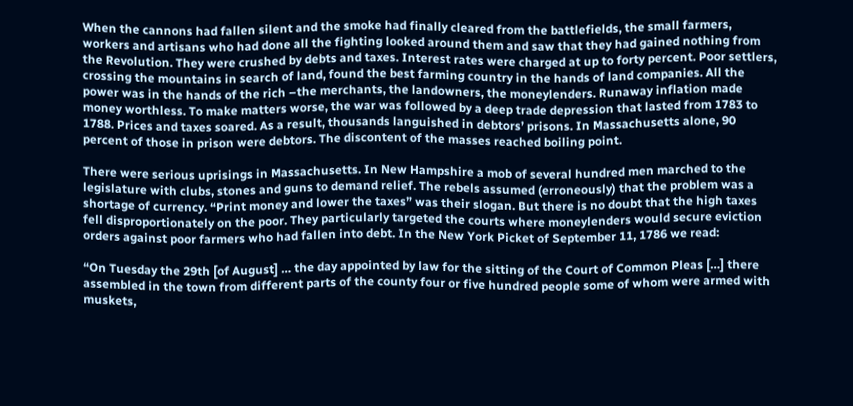When the cannons had fallen silent and the smoke had finally cleared from the battlefields, the small farmers, workers and artisans who had done all the fighting looked around them and saw that they had gained nothing from the Revolution. They were crushed by debts and taxes. Interest rates were charged at up to forty percent. Poor settlers, crossing the mountains in search of land, found the best farming country in the hands of land companies. All the power was in the hands of the rich –the merchants, the landowners, the moneylenders. Runaway inflation made money worthless. To make matters worse, the war was followed by a deep trade depression that lasted from 1783 to 1788. Prices and taxes soared. As a result, thousands languished in debtors’ prisons. In Massachusetts alone, 90 percent of those in prison were debtors. The discontent of the masses reached boiling point.

There were serious uprisings in Massachusetts. In New Hampshire a mob of several hundred men marched to the legislature with clubs, stones and guns to demand relief. The rebels assumed (erroneously) that the problem was a shortage of currency. “Print money and lower the taxes” was their slogan. But there is no doubt that the high taxes fell disproportionately on the poor. They particularly targeted the courts where moneylenders would secure eviction orders against poor farmers who had fallen into debt. In the New York Picket of September 11, 1786 we read:

“On Tuesday the 29th [of August] … the day appointed by law for the sitting of the Court of Common Pleas […] there assembled in the town from different parts of the county four or five hundred people some of whom were armed with muskets,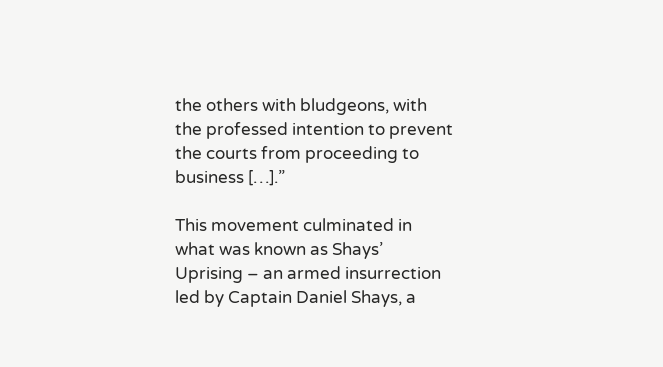the others with bludgeons, with the professed intention to prevent the courts from proceeding to business […].”

This movement culminated in what was known as Shays’ Uprising – an armed insurrection led by Captain Daniel Shays, a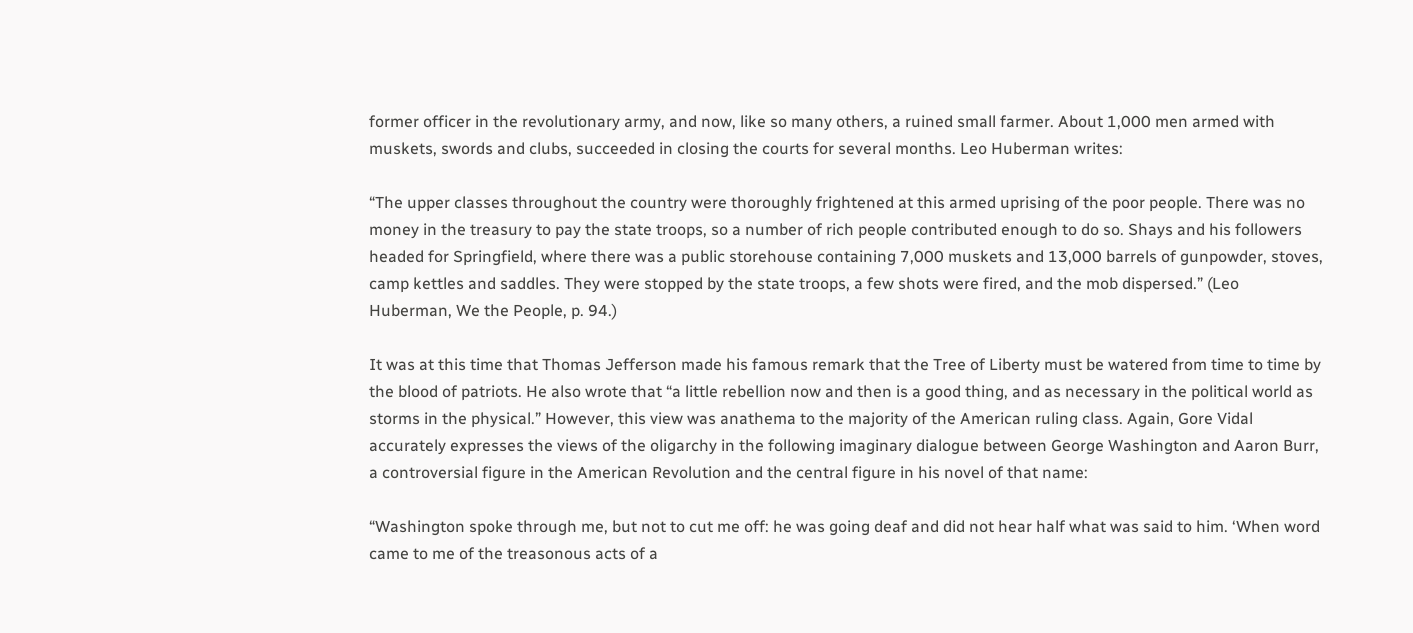former officer in the revolutionary army, and now, like so many others, a ruined small farmer. About 1,000 men armed with muskets, swords and clubs, succeeded in closing the courts for several months. Leo Huberman writes:

“The upper classes throughout the country were thoroughly frightened at this armed uprising of the poor people. There was no money in the treasury to pay the state troops, so a number of rich people contributed enough to do so. Shays and his followers headed for Springfield, where there was a public storehouse containing 7,000 muskets and 13,000 barrels of gunpowder, stoves, camp kettles and saddles. They were stopped by the state troops, a few shots were fired, and the mob dispersed.” (Leo Huberman, We the People, p. 94.)

It was at this time that Thomas Jefferson made his famous remark that the Tree of Liberty must be watered from time to time by the blood of patriots. He also wrote that “a little rebellion now and then is a good thing, and as necessary in the political world as storms in the physical.” However, this view was anathema to the majority of the American ruling class. Again, Gore Vidal accurately expresses the views of the oligarchy in the following imaginary dialogue between George Washington and Aaron Burr, a controversial figure in the American Revolution and the central figure in his novel of that name:

“Washington spoke through me, but not to cut me off: he was going deaf and did not hear half what was said to him. ‘When word came to me of the treasonous acts of a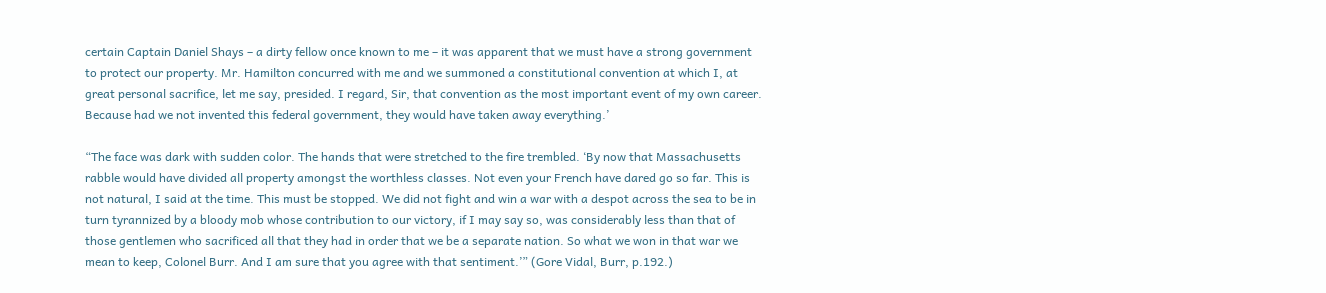certain Captain Daniel Shays – a dirty fellow once known to me – it was apparent that we must have a strong government to protect our property. Mr. Hamilton concurred with me and we summoned a constitutional convention at which I, at great personal sacrifice, let me say, presided. I regard, Sir, that convention as the most important event of my own career. Because had we not invented this federal government, they would have taken away everything.’

“The face was dark with sudden color. The hands that were stretched to the fire trembled. ‘By now that Massachusetts rabble would have divided all property amongst the worthless classes. Not even your French have dared go so far. This is not natural, I said at the time. This must be stopped. We did not fight and win a war with a despot across the sea to be in turn tyrannized by a bloody mob whose contribution to our victory, if I may say so, was considerably less than that of those gentlemen who sacrificed all that they had in order that we be a separate nation. So what we won in that war we mean to keep, Colonel Burr. And I am sure that you agree with that sentiment.’” (Gore Vidal, Burr, p.192.)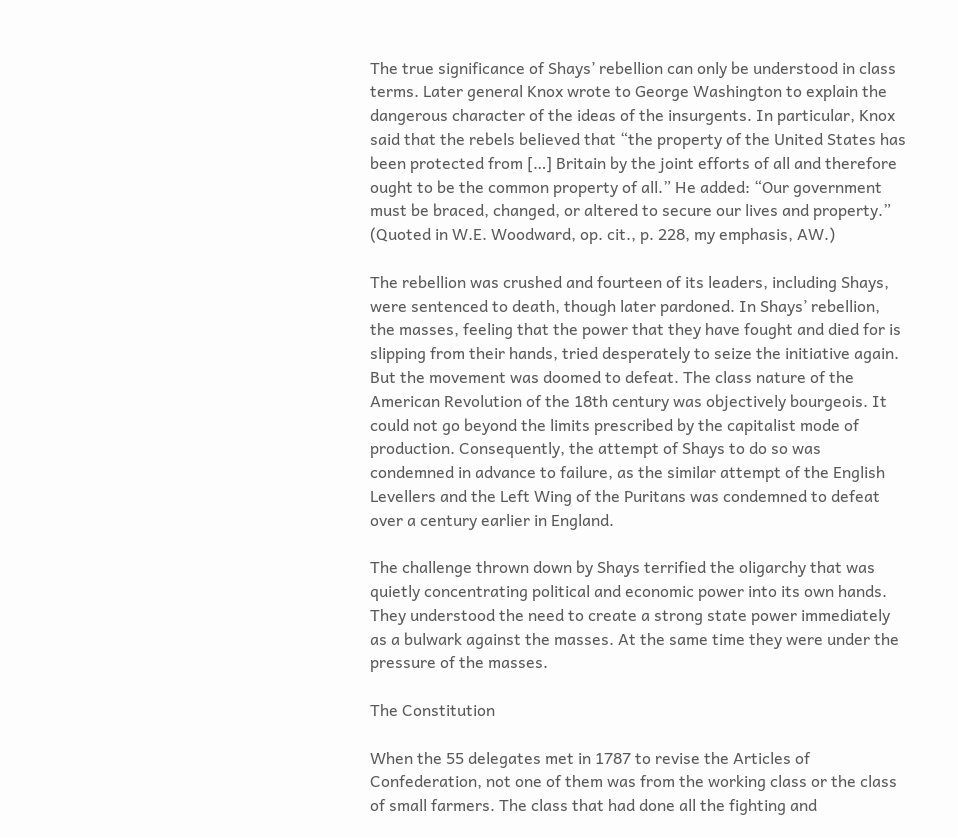The true significance of Shays’ rebellion can only be understood in class terms. Later general Knox wrote to George Washington to explain the dangerous character of the ideas of the insurgents. In particular, Knox said that the rebels believed that “the property of the United States has been protected from […] Britain by the joint efforts of all and therefore ought to be the common property of all.” He added: “Our government must be braced, changed, or altered to secure our lives and property.” (Quoted in W.E. Woodward, op. cit., p. 228, my emphasis, AW.)

The rebellion was crushed and fourteen of its leaders, including Shays, were sentenced to death, though later pardoned. In Shays’ rebellion, the masses, feeling that the power that they have fought and died for is slipping from their hands, tried desperately to seize the initiative again. But the movement was doomed to defeat. The class nature of the American Revolution of the 18th century was objectively bourgeois. It could not go beyond the limits prescribed by the capitalist mode of production. Consequently, the attempt of Shays to do so was condemned in advance to failure, as the similar attempt of the English Levellers and the Left Wing of the Puritans was condemned to defeat over a century earlier in England.

The challenge thrown down by Shays terrified the oligarchy that was quietly concentrating political and economic power into its own hands. They understood the need to create a strong state power immediately as a bulwark against the masses. At the same time they were under the pressure of the masses.

The Constitution

When the 55 delegates met in 1787 to revise the Articles of Confederation, not one of them was from the working class or the class of small farmers. The class that had done all the fighting and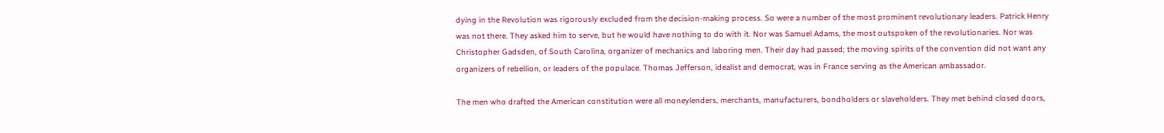dying in the Revolution was rigorously excluded from the decision-making process. So were a number of the most prominent revolutionary leaders. Patrick Henry was not there. They asked him to serve, but he would have nothing to do with it. Nor was Samuel Adams, the most outspoken of the revolutionaries. Nor was Christopher Gadsden, of South Carolina, organizer of mechanics and laboring men. Their day had passed; the moving spirits of the convention did not want any organizers of rebellion, or leaders of the populace. Thomas Jefferson, idealist and democrat, was in France serving as the American ambassador.

The men who drafted the American constitution were all moneylenders, merchants, manufacturers, bondholders or slaveholders. They met behind closed doors,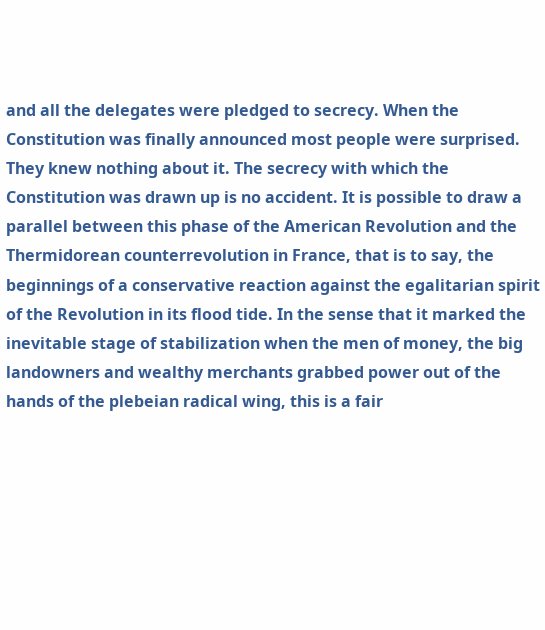and all the delegates were pledged to secrecy. When the Constitution was finally announced most people were surprised. They knew nothing about it. The secrecy with which the Constitution was drawn up is no accident. It is possible to draw a parallel between this phase of the American Revolution and the Thermidorean counterrevolution in France, that is to say, the beginnings of a conservative reaction against the egalitarian spirit of the Revolution in its flood tide. In the sense that it marked the inevitable stage of stabilization when the men of money, the big landowners and wealthy merchants grabbed power out of the hands of the plebeian radical wing, this is a fair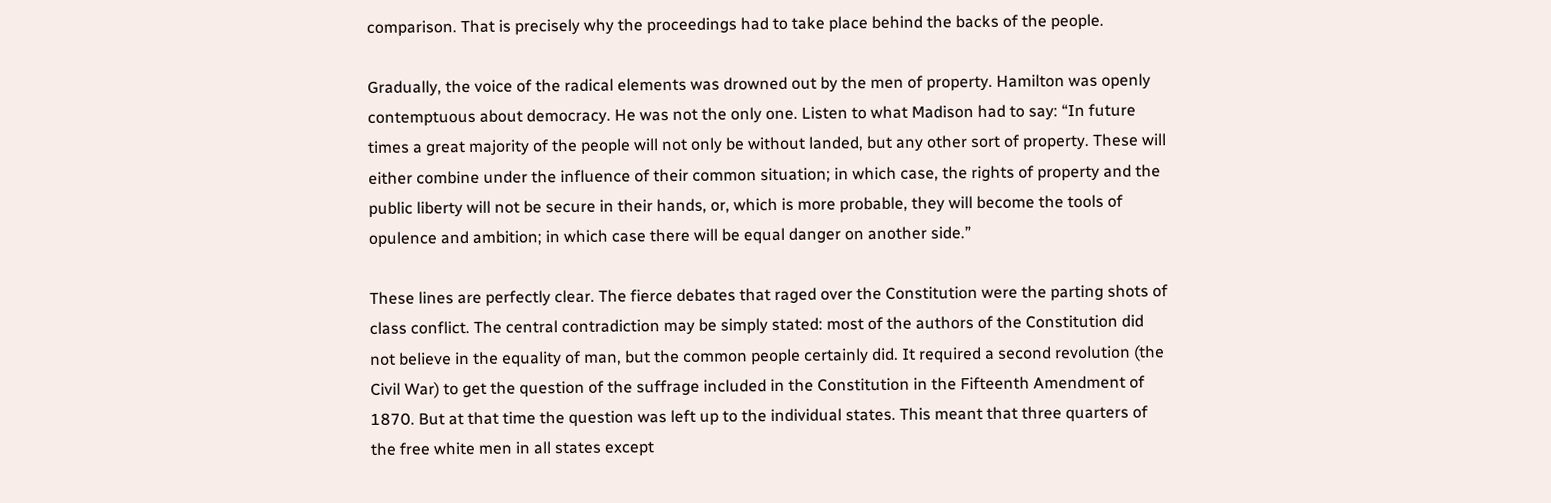comparison. That is precisely why the proceedings had to take place behind the backs of the people.

Gradually, the voice of the radical elements was drowned out by the men of property. Hamilton was openly contemptuous about democracy. He was not the only one. Listen to what Madison had to say: “In future times a great majority of the people will not only be without landed, but any other sort of property. These will either combine under the influence of their common situation; in which case, the rights of property and the public liberty will not be secure in their hands, or, which is more probable, they will become the tools of opulence and ambition; in which case there will be equal danger on another side.”

These lines are perfectly clear. The fierce debates that raged over the Constitution were the parting shots of class conflict. The central contradiction may be simply stated: most of the authors of the Constitution did not believe in the equality of man, but the common people certainly did. It required a second revolution (the Civil War) to get the question of the suffrage included in the Constitution in the Fifteenth Amendment of 1870. But at that time the question was left up to the individual states. This meant that three quarters of the free white men in all states except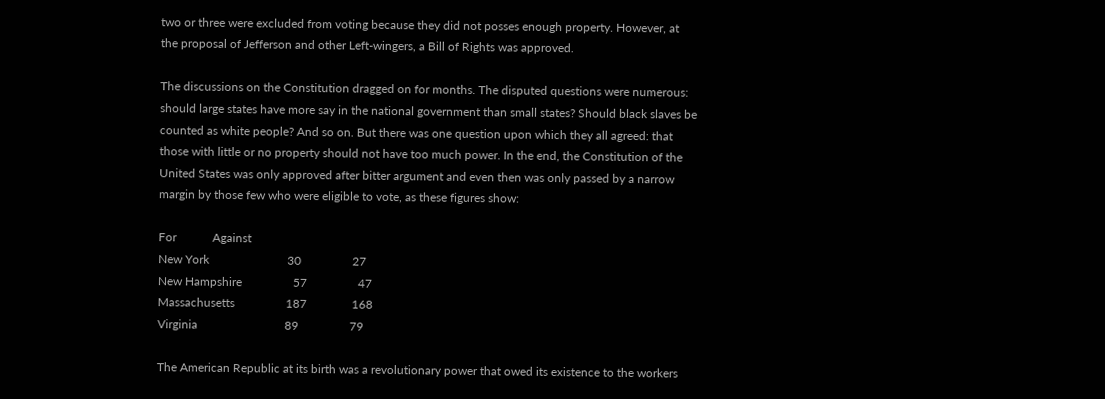two or three were excluded from voting because they did not posses enough property. However, at the proposal of Jefferson and other Left-wingers, a Bill of Rights was approved.

The discussions on the Constitution dragged on for months. The disputed questions were numerous: should large states have more say in the national government than small states? Should black slaves be counted as white people? And so on. But there was one question upon which they all agreed: that those with little or no property should not have too much power. In the end, the Constitution of the United States was only approved after bitter argument and even then was only passed by a narrow margin by those few who were eligible to vote, as these figures show:

For            Against
New York                          30                 27
New Hampshire                 57                 47
Massachusetts                 187               168
Virginia                             89                 79

The American Republic at its birth was a revolutionary power that owed its existence to the workers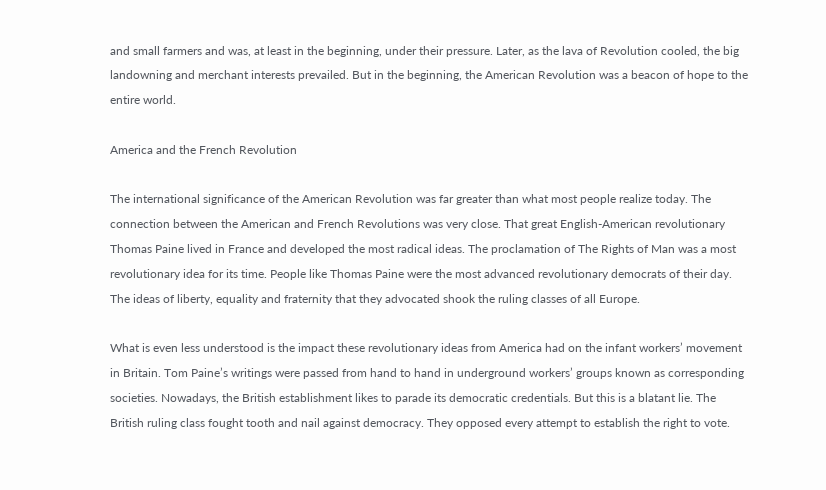and small farmers and was, at least in the beginning, under their pressure. Later, as the lava of Revolution cooled, the big landowning and merchant interests prevailed. But in the beginning, the American Revolution was a beacon of hope to the entire world.

America and the French Revolution

The international significance of the American Revolution was far greater than what most people realize today. The connection between the American and French Revolutions was very close. That great English-American revolutionary Thomas Paine lived in France and developed the most radical ideas. The proclamation of The Rights of Man was a most revolutionary idea for its time. People like Thomas Paine were the most advanced revolutionary democrats of their day. The ideas of liberty, equality and fraternity that they advocated shook the ruling classes of all Europe.

What is even less understood is the impact these revolutionary ideas from America had on the infant workers’ movement in Britain. Tom Paine’s writings were passed from hand to hand in underground workers’ groups known as corresponding societies. Nowadays, the British establishment likes to parade its democratic credentials. But this is a blatant lie. The British ruling class fought tooth and nail against democracy. They opposed every attempt to establish the right to vote.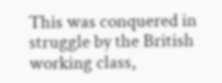This was conquered in struggle by the British working class,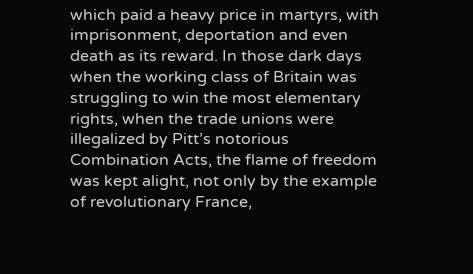which paid a heavy price in martyrs, with imprisonment, deportation and even death as its reward. In those dark days when the working class of Britain was struggling to win the most elementary rights, when the trade unions were illegalized by Pitt’s notorious Combination Acts, the flame of freedom was kept alight, not only by the example of revolutionary France,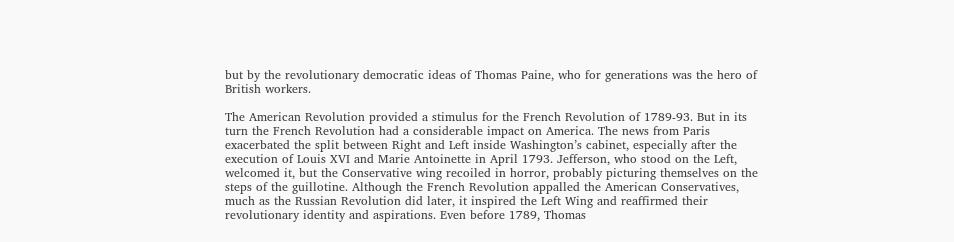but by the revolutionary democratic ideas of Thomas Paine, who for generations was the hero of British workers.

The American Revolution provided a stimulus for the French Revolution of 1789-93. But in its turn the French Revolution had a considerable impact on America. The news from Paris exacerbated the split between Right and Left inside Washington’s cabinet, especially after the execution of Louis XVI and Marie Antoinette in April 1793. Jefferson, who stood on the Left, welcomed it, but the Conservative wing recoiled in horror, probably picturing themselves on the steps of the guillotine. Although the French Revolution appalled the American Conservatives, much as the Russian Revolution did later, it inspired the Left Wing and reaffirmed their revolutionary identity and aspirations. Even before 1789, Thomas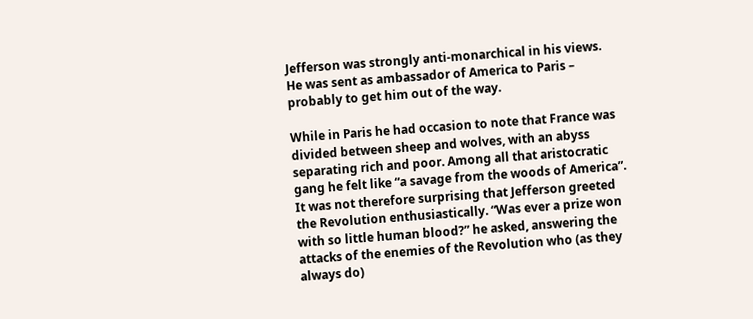Jefferson was strongly anti-monarchical in his views. He was sent as ambassador of America to Paris – probably to get him out of the way.

While in Paris he had occasion to note that France was divided between sheep and wolves, with an abyss separating rich and poor. Among all that aristocratic gang he felt like “a savage from the woods of America”. It was not therefore surprising that Jefferson greeted the Revolution enthusiastically. “Was ever a prize won with so little human blood?” he asked, answering the attacks of the enemies of the Revolution who (as they always do)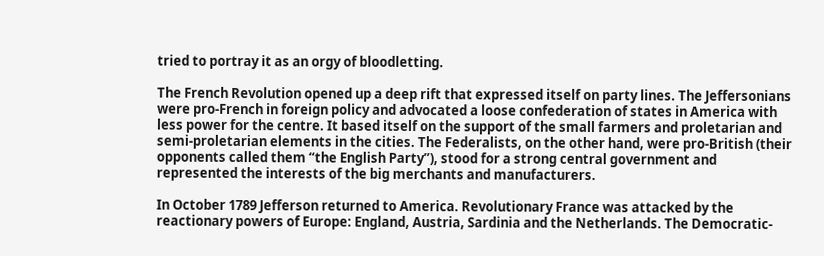tried to portray it as an orgy of bloodletting.

The French Revolution opened up a deep rift that expressed itself on party lines. The Jeffersonians were pro-French in foreign policy and advocated a loose confederation of states in America with less power for the centre. It based itself on the support of the small farmers and proletarian and semi-proletarian elements in the cities. The Federalists, on the other hand, were pro-British (their opponents called them “the English Party”), stood for a strong central government and represented the interests of the big merchants and manufacturers.

In October 1789 Jefferson returned to America. Revolutionary France was attacked by the reactionary powers of Europe: England, Austria, Sardinia and the Netherlands. The Democratic-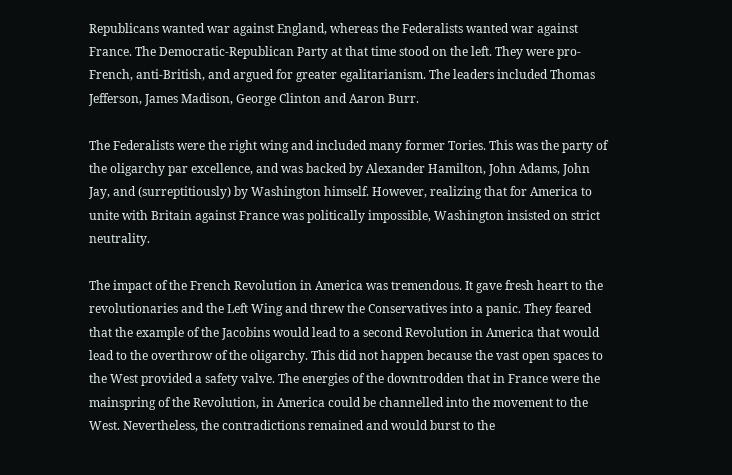Republicans wanted war against England, whereas the Federalists wanted war against France. The Democratic-Republican Party at that time stood on the left. They were pro-French, anti-British, and argued for greater egalitarianism. The leaders included Thomas Jefferson, James Madison, George Clinton and Aaron Burr.

The Federalists were the right wing and included many former Tories. This was the party of the oligarchy par excellence, and was backed by Alexander Hamilton, John Adams, John Jay, and (surreptitiously) by Washington himself. However, realizing that for America to unite with Britain against France was politically impossible, Washington insisted on strict neutrality.

The impact of the French Revolution in America was tremendous. It gave fresh heart to the revolutionaries and the Left Wing and threw the Conservatives into a panic. They feared that the example of the Jacobins would lead to a second Revolution in America that would lead to the overthrow of the oligarchy. This did not happen because the vast open spaces to the West provided a safety valve. The energies of the downtrodden that in France were the mainspring of the Revolution, in America could be channelled into the movement to the West. Nevertheless, the contradictions remained and would burst to the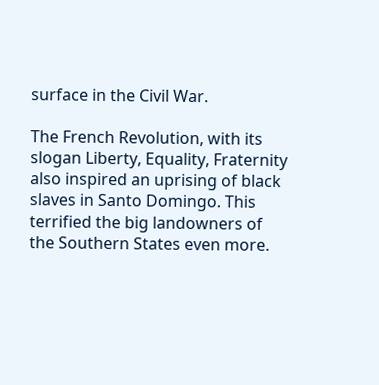surface in the Civil War.

The French Revolution, with its slogan Liberty, Equality, Fraternity also inspired an uprising of black slaves in Santo Domingo. This terrified the big landowners of the Southern States even more.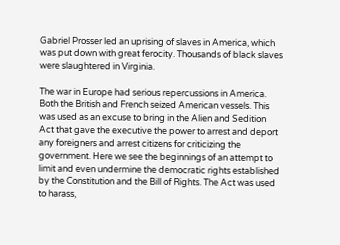Gabriel Prosser led an uprising of slaves in America, which was put down with great ferocity. Thousands of black slaves were slaughtered in Virginia.

The war in Europe had serious repercussions in America. Both the British and French seized American vessels. This was used as an excuse to bring in the Alien and Sedition Act that gave the executive the power to arrest and deport any foreigners and arrest citizens for criticizing the government. Here we see the beginnings of an attempt to limit and even undermine the democratic rights established by the Constitution and the Bill of Rights. The Act was used to harass,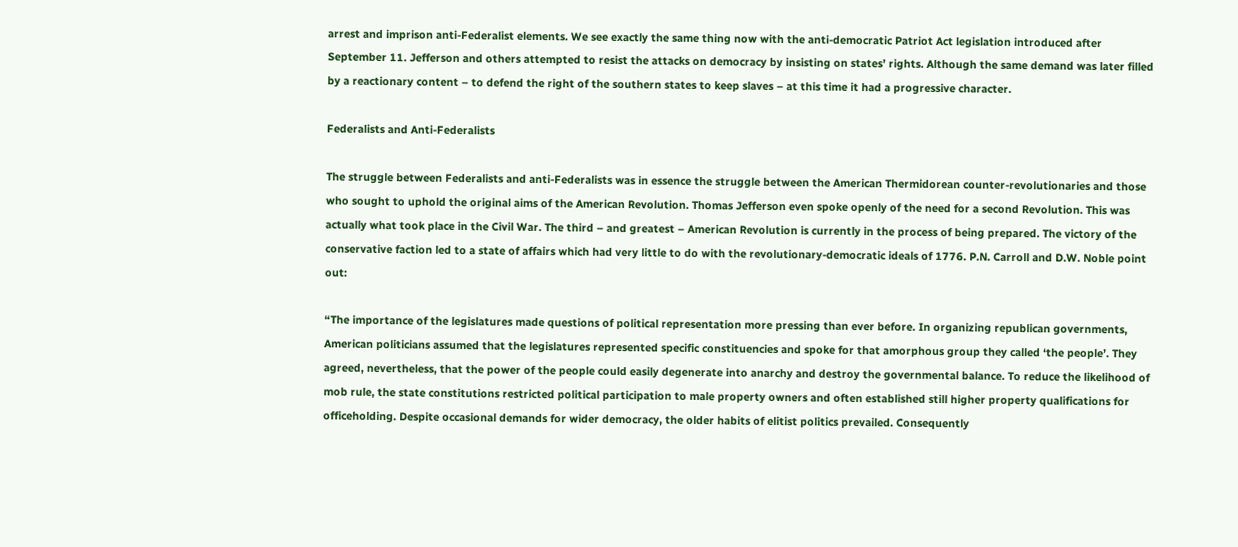arrest and imprison anti-Federalist elements. We see exactly the same thing now with the anti-democratic Patriot Act legislation introduced after September 11. Jefferson and others attempted to resist the attacks on democracy by insisting on states’ rights. Although the same demand was later filled by a reactionary content – to defend the right of the southern states to keep slaves – at this time it had a progressive character.

Federalists and Anti-Federalists

The struggle between Federalists and anti-Federalists was in essence the struggle between the American Thermidorean counter-revolutionaries and those who sought to uphold the original aims of the American Revolution. Thomas Jefferson even spoke openly of the need for a second Revolution. This was actually what took place in the Civil War. The third – and greatest – American Revolution is currently in the process of being prepared. The victory of the conservative faction led to a state of affairs which had very little to do with the revolutionary-democratic ideals of 1776. P.N. Carroll and D.W. Noble point out:

“The importance of the legislatures made questions of political representation more pressing than ever before. In organizing republican governments, American politicians assumed that the legislatures represented specific constituencies and spoke for that amorphous group they called ‘the people’. They agreed, nevertheless, that the power of the people could easily degenerate into anarchy and destroy the governmental balance. To reduce the likelihood of mob rule, the state constitutions restricted political participation to male property owners and often established still higher property qualifications for officeholding. Despite occasional demands for wider democracy, the older habits of elitist politics prevailed. Consequently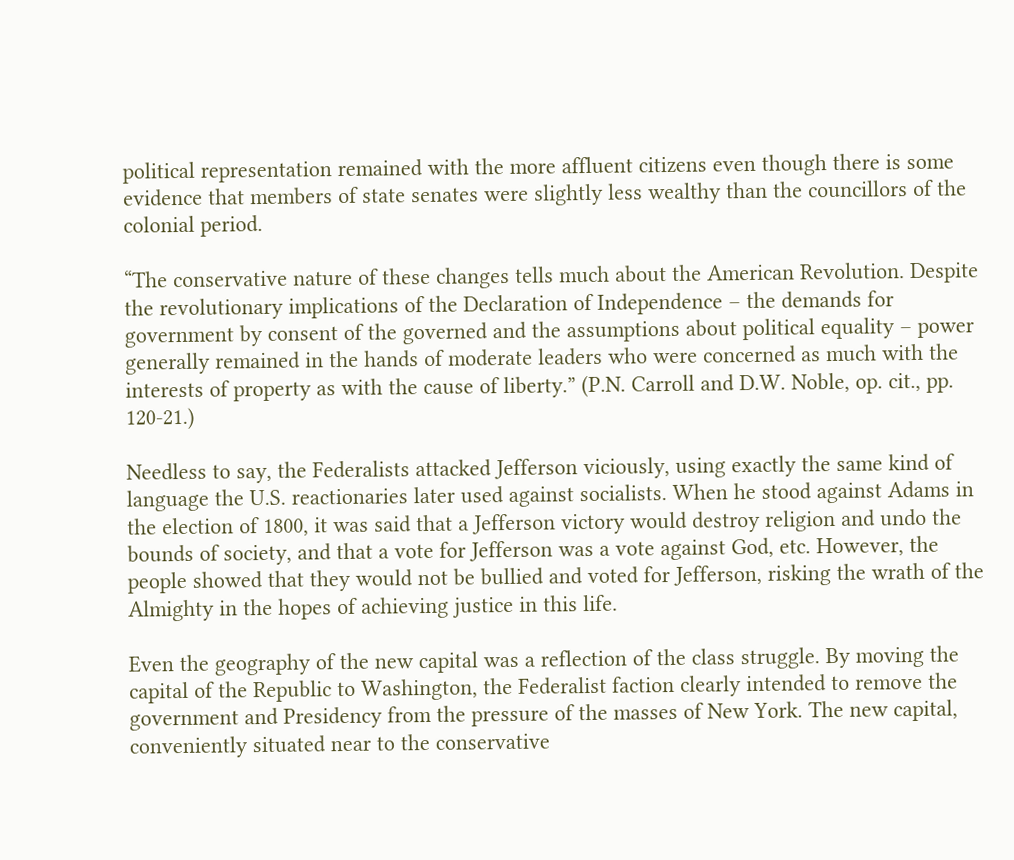political representation remained with the more affluent citizens even though there is some evidence that members of state senates were slightly less wealthy than the councillors of the colonial period.

“The conservative nature of these changes tells much about the American Revolution. Despite the revolutionary implications of the Declaration of Independence – the demands for government by consent of the governed and the assumptions about political equality – power generally remained in the hands of moderate leaders who were concerned as much with the interests of property as with the cause of liberty.” (P.N. Carroll and D.W. Noble, op. cit., pp. 120-21.)

Needless to say, the Federalists attacked Jefferson viciously, using exactly the same kind of language the U.S. reactionaries later used against socialists. When he stood against Adams in the election of 1800, it was said that a Jefferson victory would destroy religion and undo the bounds of society, and that a vote for Jefferson was a vote against God, etc. However, the people showed that they would not be bullied and voted for Jefferson, risking the wrath of the Almighty in the hopes of achieving justice in this life.

Even the geography of the new capital was a reflection of the class struggle. By moving the capital of the Republic to Washington, the Federalist faction clearly intended to remove the government and Presidency from the pressure of the masses of New York. The new capital, conveniently situated near to the conservative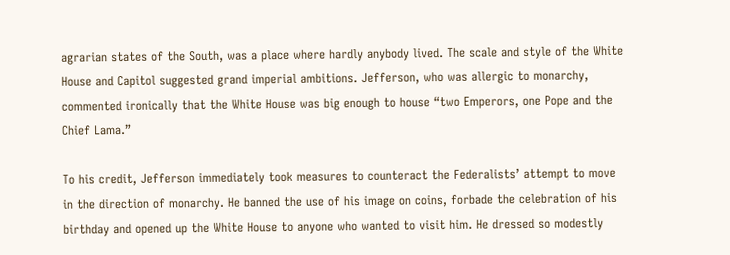agrarian states of the South, was a place where hardly anybody lived. The scale and style of the White House and Capitol suggested grand imperial ambitions. Jefferson, who was allergic to monarchy, commented ironically that the White House was big enough to house “two Emperors, one Pope and the Chief Lama.”

To his credit, Jefferson immediately took measures to counteract the Federalists’ attempt to move in the direction of monarchy. He banned the use of his image on coins, forbade the celebration of his birthday and opened up the White House to anyone who wanted to visit him. He dressed so modestly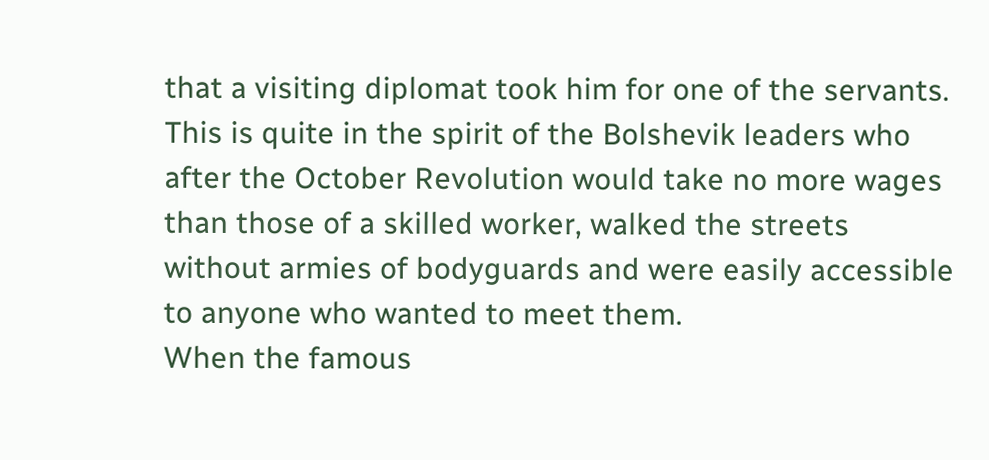that a visiting diplomat took him for one of the servants. This is quite in the spirit of the Bolshevik leaders who after the October Revolution would take no more wages than those of a skilled worker, walked the streets without armies of bodyguards and were easily accessible to anyone who wanted to meet them.
When the famous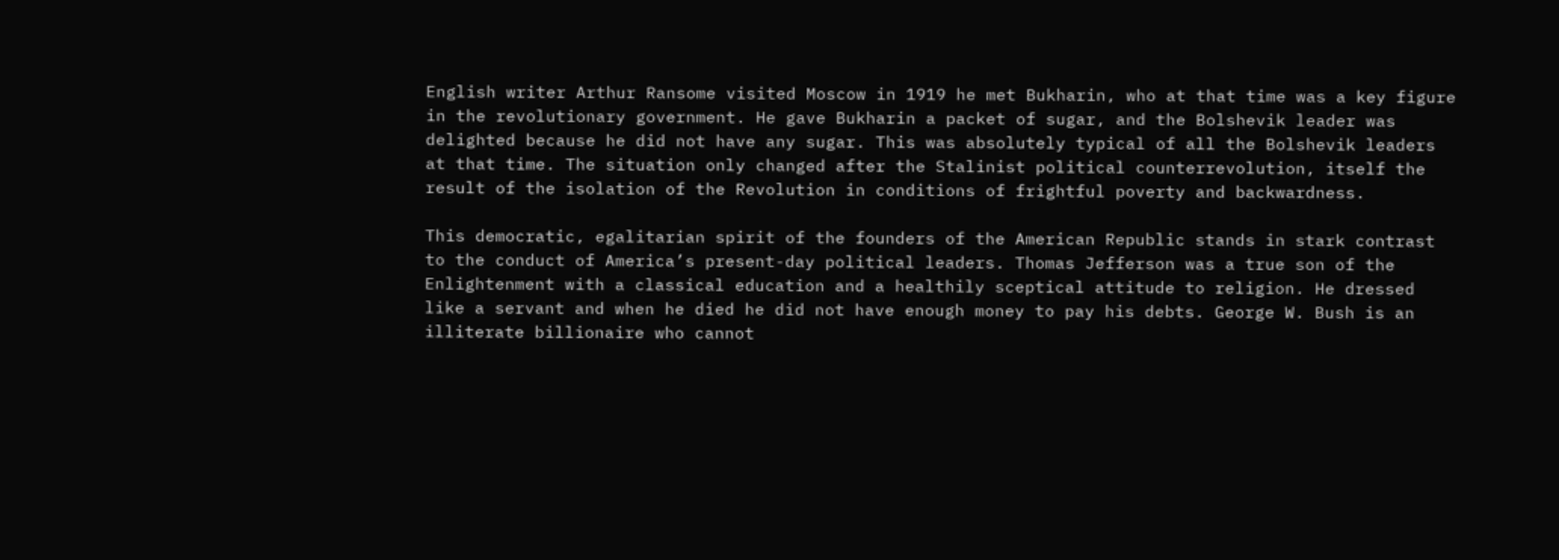English writer Arthur Ransome visited Moscow in 1919 he met Bukharin, who at that time was a key figure in the revolutionary government. He gave Bukharin a packet of sugar, and the Bolshevik leader was delighted because he did not have any sugar. This was absolutely typical of all the Bolshevik leaders at that time. The situation only changed after the Stalinist political counterrevolution, itself the result of the isolation of the Revolution in conditions of frightful poverty and backwardness.

This democratic, egalitarian spirit of the founders of the American Republic stands in stark contrast to the conduct of America’s present-day political leaders. Thomas Jefferson was a true son of the Enlightenment with a classical education and a healthily sceptical attitude to religion. He dressed like a servant and when he died he did not have enough money to pay his debts. George W. Bush is an illiterate billionaire who cannot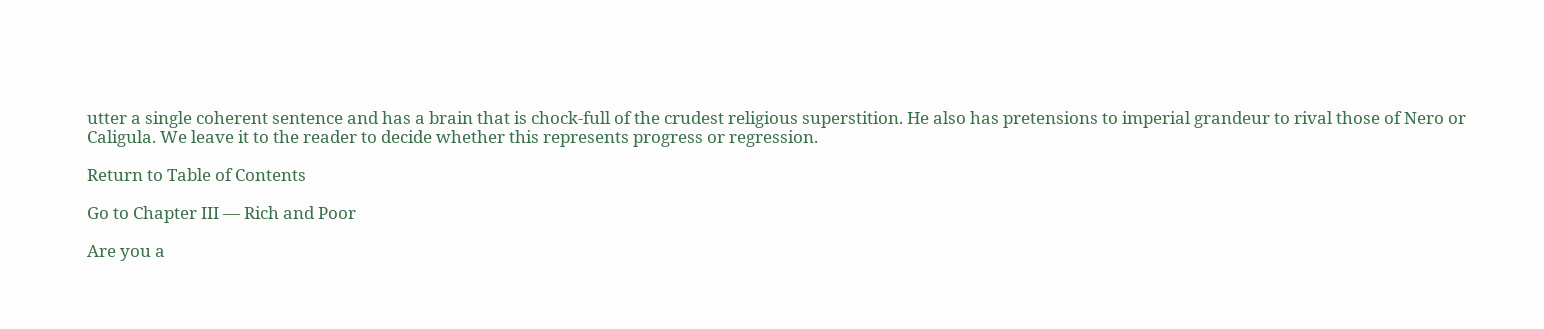utter a single coherent sentence and has a brain that is chock-full of the crudest religious superstition. He also has pretensions to imperial grandeur to rival those of Nero or Caligula. We leave it to the reader to decide whether this represents progress or regression.

Return to Table of Contents

Go to Chapter III — Rich and Poor

Are you a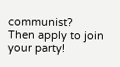communist?
Then apply to join your party!